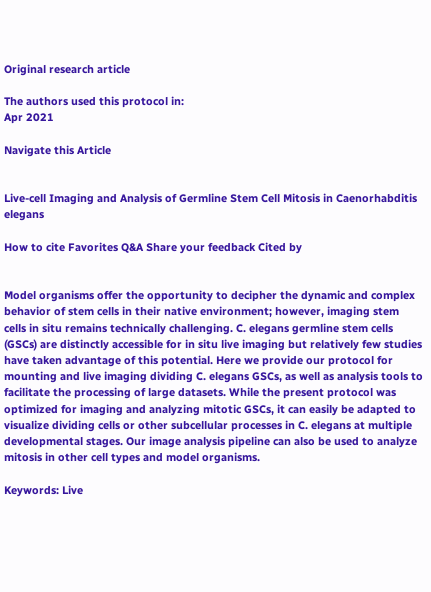Original research article

The authors used this protocol in:
Apr 2021

Navigate this Article


Live-cell Imaging and Analysis of Germline Stem Cell Mitosis in Caenorhabditis elegans

How to cite Favorites Q&A Share your feedback Cited by


Model organisms offer the opportunity to decipher the dynamic and complex behavior of stem cells in their native environment; however, imaging stem cells in situ remains technically challenging. C. elegans germline stem cells (GSCs) are distinctly accessible for in situ live imaging but relatively few studies have taken advantage of this potential. Here we provide our protocol for mounting and live imaging dividing C. elegans GSCs, as well as analysis tools to facilitate the processing of large datasets. While the present protocol was optimized for imaging and analyzing mitotic GSCs, it can easily be adapted to visualize dividing cells or other subcellular processes in C. elegans at multiple developmental stages. Our image analysis pipeline can also be used to analyze mitosis in other cell types and model organisms.

Keywords: Live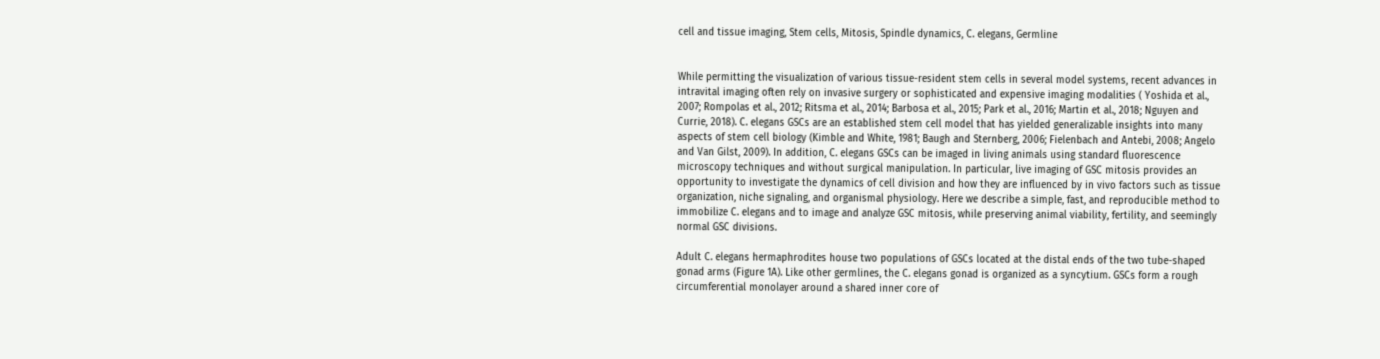cell and tissue imaging, Stem cells, Mitosis, Spindle dynamics, C. elegans, Germline


While permitting the visualization of various tissue-resident stem cells in several model systems, recent advances in intravital imaging often rely on invasive surgery or sophisticated and expensive imaging modalities ( Yoshida et al., 2007; Rompolas et al., 2012; Ritsma et al., 2014; Barbosa et al., 2015; Park et al., 2016; Martin et al., 2018; Nguyen and Currie, 2018). C. elegans GSCs are an established stem cell model that has yielded generalizable insights into many aspects of stem cell biology (Kimble and White, 1981; Baugh and Sternberg, 2006; Fielenbach and Antebi, 2008; Angelo and Van Gilst, 2009). In addition, C. elegans GSCs can be imaged in living animals using standard fluorescence microscopy techniques and without surgical manipulation. In particular, live imaging of GSC mitosis provides an opportunity to investigate the dynamics of cell division and how they are influenced by in vivo factors such as tissue organization, niche signaling, and organismal physiology. Here we describe a simple, fast, and reproducible method to immobilize C. elegans and to image and analyze GSC mitosis, while preserving animal viability, fertility, and seemingly normal GSC divisions.

Adult C. elegans hermaphrodites house two populations of GSCs located at the distal ends of the two tube-shaped gonad arms (Figure 1A). Like other germlines, the C. elegans gonad is organized as a syncytium. GSCs form a rough circumferential monolayer around a shared inner core of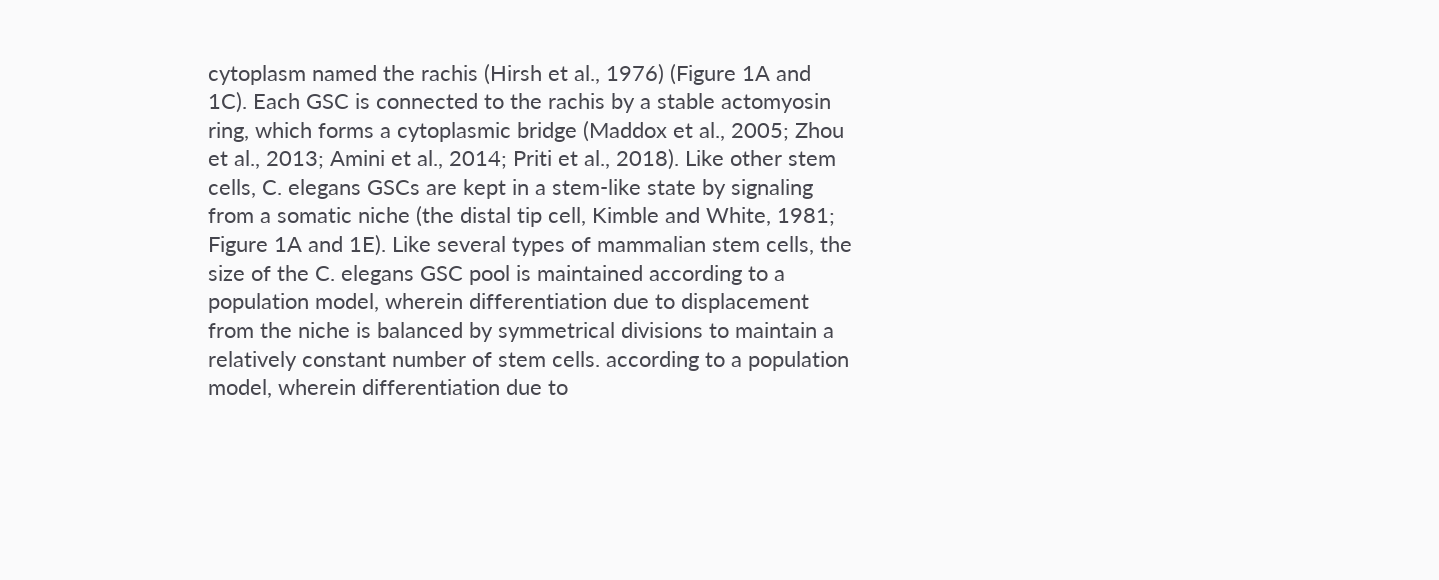cytoplasm named the rachis (Hirsh et al., 1976) (Figure 1A and 1C). Each GSC is connected to the rachis by a stable actomyosin ring, which forms a cytoplasmic bridge (Maddox et al., 2005; Zhou et al., 2013; Amini et al., 2014; Priti et al., 2018). Like other stem cells, C. elegans GSCs are kept in a stem-like state by signaling from a somatic niche (the distal tip cell, Kimble and White, 1981; Figure 1A and 1E). Like several types of mammalian stem cells, the size of the C. elegans GSC pool is maintained according to a population model, wherein differentiation due to displacement from the niche is balanced by symmetrical divisions to maintain a relatively constant number of stem cells. according to a population model, wherein differentiation due to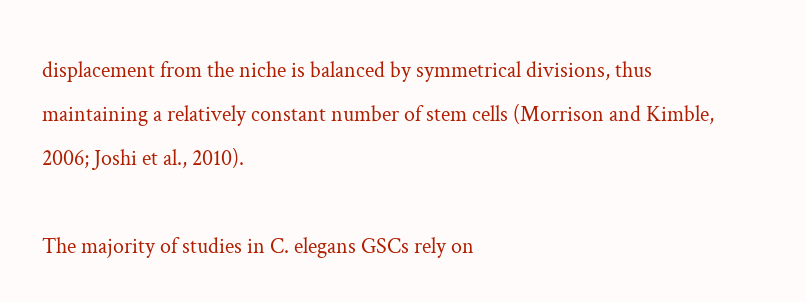displacement from the niche is balanced by symmetrical divisions, thus maintaining a relatively constant number of stem cells (Morrison and Kimble, 2006; Joshi et al., 2010).

The majority of studies in C. elegans GSCs rely on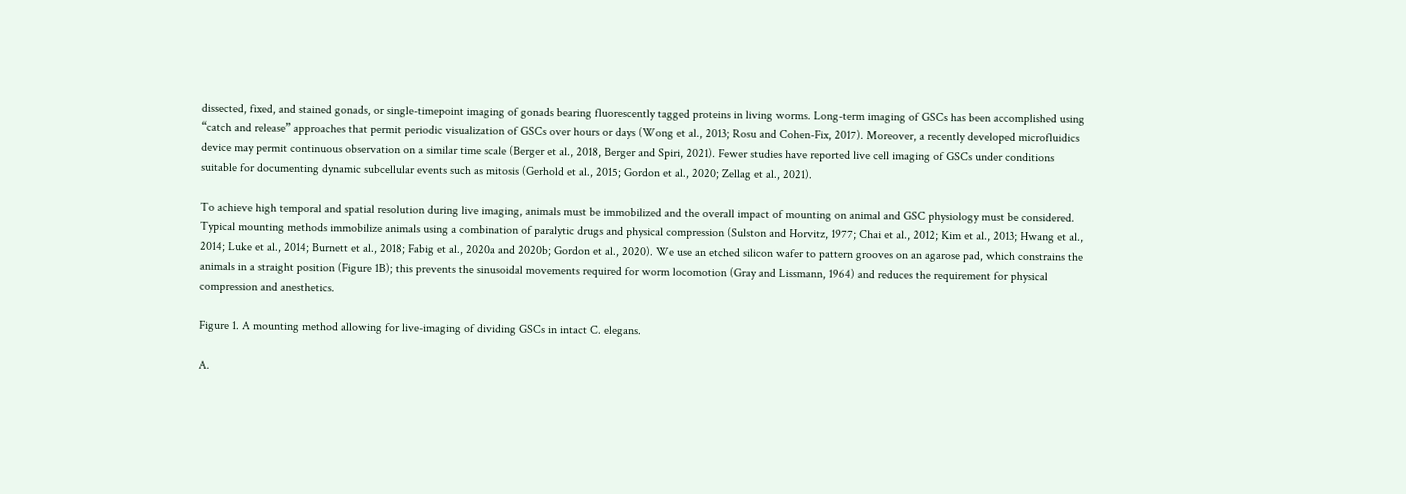dissected, fixed, and stained gonads, or single-timepoint imaging of gonads bearing fluorescently tagged proteins in living worms. Long-term imaging of GSCs has been accomplished using “catch and release” approaches that permit periodic visualization of GSCs over hours or days (Wong et al., 2013; Rosu and Cohen-Fix, 2017). Moreover, a recently developed microfluidics device may permit continuous observation on a similar time scale (Berger et al., 2018, Berger and Spiri, 2021). Fewer studies have reported live cell imaging of GSCs under conditions suitable for documenting dynamic subcellular events such as mitosis (Gerhold et al., 2015; Gordon et al., 2020; Zellag et al., 2021).

To achieve high temporal and spatial resolution during live imaging, animals must be immobilized and the overall impact of mounting on animal and GSC physiology must be considered. Typical mounting methods immobilize animals using a combination of paralytic drugs and physical compression (Sulston and Horvitz, 1977; Chai et al., 2012; Kim et al., 2013; Hwang et al., 2014; Luke et al., 2014; Burnett et al., 2018; Fabig et al., 2020a and 2020b; Gordon et al., 2020). We use an etched silicon wafer to pattern grooves on an agarose pad, which constrains the animals in a straight position (Figure 1B); this prevents the sinusoidal movements required for worm locomotion (Gray and Lissmann, 1964) and reduces the requirement for physical compression and anesthetics.

Figure 1. A mounting method allowing for live-imaging of dividing GSCs in intact C. elegans.

A.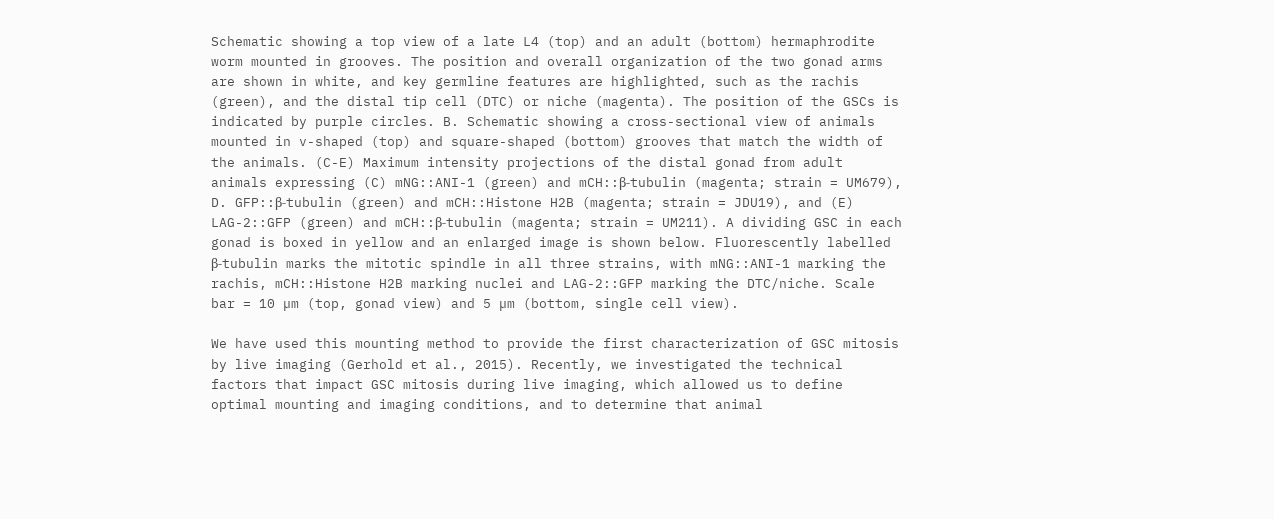Schematic showing a top view of a late L4 (top) and an adult (bottom) hermaphrodite worm mounted in grooves. The position and overall organization of the two gonad arms are shown in white, and key germline features are highlighted, such as the rachis (green), and the distal tip cell (DTC) or niche (magenta). The position of the GSCs is indicated by purple circles. B. Schematic showing a cross-sectional view of animals mounted in v-shaped (top) and square-shaped (bottom) grooves that match the width of the animals. (C-E) Maximum intensity projections of the distal gonad from adult animals expressing (C) mNG::ANI-1 (green) and mCH::β-tubulin (magenta; strain = UM679), D. GFP::β-tubulin (green) and mCH::Histone H2B (magenta; strain = JDU19), and (E) LAG-2::GFP (green) and mCH::β-tubulin (magenta; strain = UM211). A dividing GSC in each gonad is boxed in yellow and an enlarged image is shown below. Fluorescently labelled β-tubulin marks the mitotic spindle in all three strains, with mNG::ANI-1 marking the rachis, mCH::Histone H2B marking nuclei and LAG-2::GFP marking the DTC/niche. Scale bar = 10 µm (top, gonad view) and 5 µm (bottom, single cell view).

We have used this mounting method to provide the first characterization of GSC mitosis by live imaging (Gerhold et al., 2015). Recently, we investigated the technical factors that impact GSC mitosis during live imaging, which allowed us to define optimal mounting and imaging conditions, and to determine that animal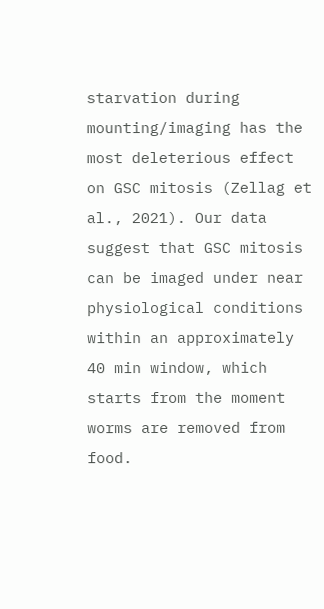starvation during mounting/imaging has the most deleterious effect on GSC mitosis (Zellag et al., 2021). Our data suggest that GSC mitosis can be imaged under near physiological conditions within an approximately 40 min window, which starts from the moment worms are removed from food.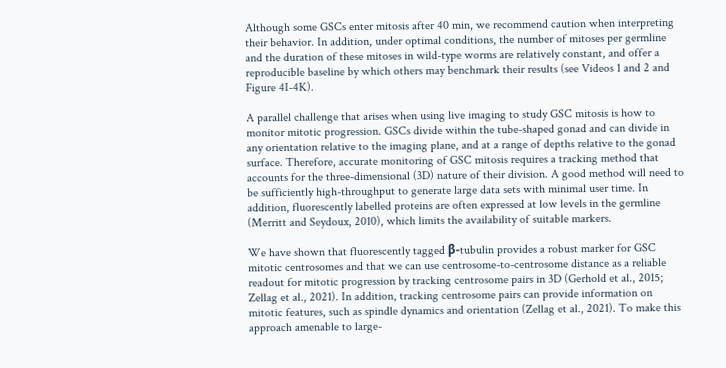Although some GSCs enter mitosis after 40 min, we recommend caution when interpreting their behavior. In addition, under optimal conditions, the number of mitoses per germline and the duration of these mitoses in wild-type worms are relatively constant, and offer a reproducible baseline by which others may benchmark their results (see Videos 1 and 2 and Figure 4I-4K).

A parallel challenge that arises when using live imaging to study GSC mitosis is how to monitor mitotic progression. GSCs divide within the tube-shaped gonad and can divide in any orientation relative to the imaging plane, and at a range of depths relative to the gonad surface. Therefore, accurate monitoring of GSC mitosis requires a tracking method that accounts for the three-dimensional (3D) nature of their division. A good method will need to be sufficiently high-throughput to generate large data sets with minimal user time. In addition, fluorescently labelled proteins are often expressed at low levels in the germline (Merritt and Seydoux, 2010), which limits the availability of suitable markers.

We have shown that fluorescently tagged β-tubulin provides a robust marker for GSC mitotic centrosomes and that we can use centrosome-to-centrosome distance as a reliable readout for mitotic progression by tracking centrosome pairs in 3D (Gerhold et al., 2015; Zellag et al., 2021). In addition, tracking centrosome pairs can provide information on mitotic features, such as spindle dynamics and orientation (Zellag et al., 2021). To make this approach amenable to large-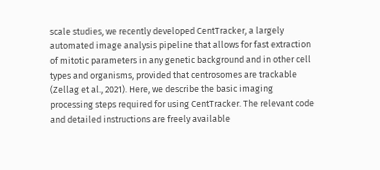scale studies, we recently developed CentTracker, a largely automated image analysis pipeline that allows for fast extraction of mitotic parameters in any genetic background and in other cell types and organisms, provided that centrosomes are trackable (Zellag et al., 2021). Here, we describe the basic imaging processing steps required for using CentTracker. The relevant code and detailed instructions are freely available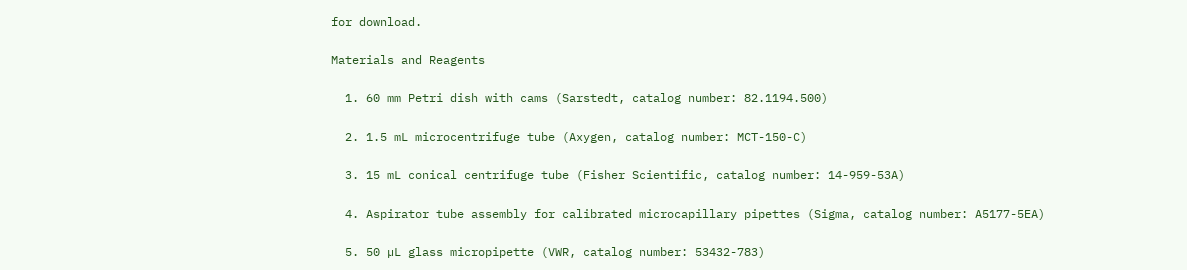for download.

Materials and Reagents

  1. 60 mm Petri dish with cams (Sarstedt, catalog number: 82.1194.500)

  2. 1.5 mL microcentrifuge tube (Axygen, catalog number: MCT-150-C)

  3. 15 mL conical centrifuge tube (Fisher Scientific, catalog number: 14-959-53A)

  4. Aspirator tube assembly for calibrated microcapillary pipettes (Sigma, catalog number: A5177-5EA)

  5. 50 µL glass micropipette (VWR, catalog number: 53432-783)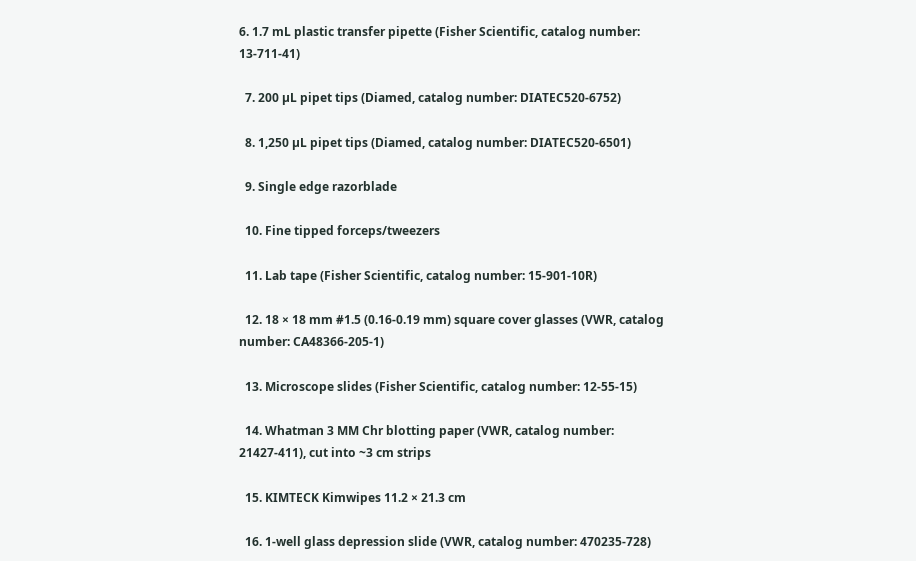6. 1.7 mL plastic transfer pipette (Fisher Scientific, catalog number: 13-711-41)

  7. 200 µL pipet tips (Diamed, catalog number: DIATEC520-6752)

  8. 1,250 µL pipet tips (Diamed, catalog number: DIATEC520-6501)

  9. Single edge razorblade

  10. Fine tipped forceps/tweezers

  11. Lab tape (Fisher Scientific, catalog number: 15-901-10R)

  12. 18 × 18 mm #1.5 (0.16-0.19 mm) square cover glasses (VWR, catalog number: CA48366-205-1)

  13. Microscope slides (Fisher Scientific, catalog number: 12-55-15)

  14. Whatman 3 MM Chr blotting paper (VWR, catalog number: 21427-411), cut into ~3 cm strips

  15. KIMTECK Kimwipes 11.2 × 21.3 cm

  16. 1-well glass depression slide (VWR, catalog number: 470235-728)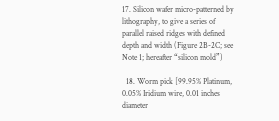17. Silicon wafer micro-patterned by lithography, to give a series of parallel raised ridges with defined depth and width (Figure 2B-2C; see Note 1; hereafter “silicon mold”)

  18. Worm pick [99.95% Platinum, 0.05% Iridium wire, 0.01 inches diameter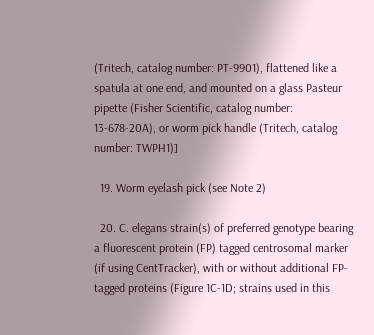(Tritech, catalog number: PT-9901), flattened like a spatula at one end, and mounted on a glass Pasteur pipette (Fisher Scientific, catalog number: 13-678-20A), or worm pick handle (Tritech, catalog number: TWPH1)]

  19. Worm eyelash pick (see Note 2)

  20. C. elegans strain(s) of preferred genotype bearing a fluorescent protein (FP) tagged centrosomal marker (if using CentTracker), with or without additional FP-tagged proteins (Figure 1C-1D; strains used in this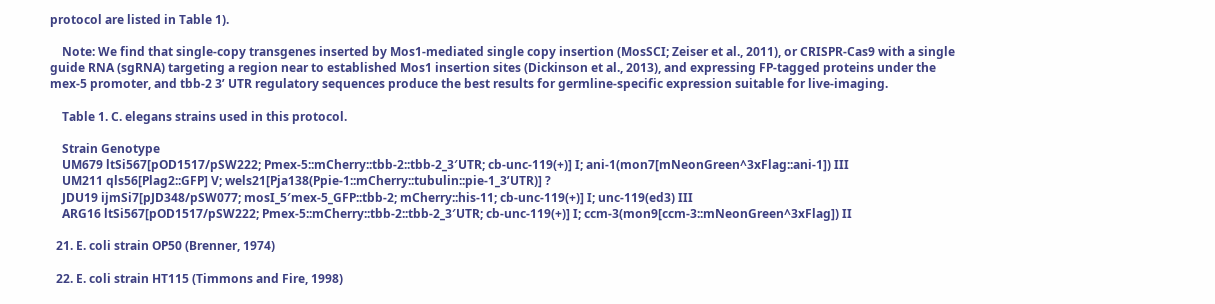protocol are listed in Table 1).

    Note: We find that single-copy transgenes inserted by Mos1-mediated single copy insertion (MosSCI; Zeiser et al., 2011), or CRISPR-Cas9 with a single guide RNA (sgRNA) targeting a region near to established Mos1 insertion sites (Dickinson et al., 2013), and expressing FP-tagged proteins under the mex-5 promoter, and tbb-2 3’ UTR regulatory sequences produce the best results for germline-specific expression suitable for live-imaging.

    Table 1. C. elegans strains used in this protocol.

    Strain Genotype
    UM679 ltSi567[pOD1517/pSW222; Pmex-5::mCherry::tbb-2::tbb-2_3′UTR; cb-unc-119(+)] I; ani-1(mon7[mNeonGreen^3xFlag::ani-1]) III
    UM211 qls56[Plag2::GFP] V; wels21[Pja138(Ppie-1::mCherry::tubulin::pie-1_3’UTR)] ?
    JDU19 ijmSi7[pJD348/pSW077; mosI_5′mex-5_GFP::tbb-2; mCherry::his-11; cb-unc-119(+)] I; unc-119(ed3) III
    ARG16 ltSi567[pOD1517/pSW222; Pmex-5::mCherry::tbb-2::tbb-2_3′UTR; cb-unc-119(+)] I; ccm-3(mon9[ccm-3::mNeonGreen^3xFlag]) II

  21. E. coli strain OP50 (Brenner, 1974)

  22. E. coli strain HT115 (Timmons and Fire, 1998)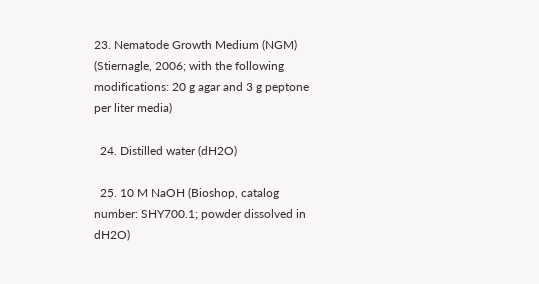23. Nematode Growth Medium (NGM) (Stiernagle, 2006; with the following modifications: 20 g agar and 3 g peptone per liter media)

  24. Distilled water (dH2O)

  25. 10 M NaOH (Bioshop, catalog number: SHY700.1; powder dissolved in dH2O)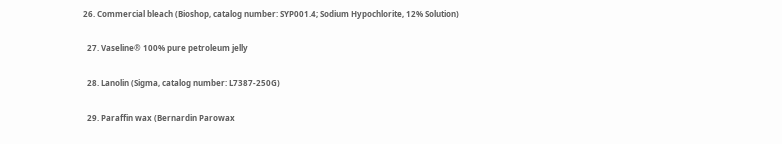26. Commercial bleach (Bioshop, catalog number: SYP001.4; Sodium Hypochlorite, 12% Solution)

  27. Vaseline® 100% pure petroleum jelly

  28. Lanolin (Sigma, catalog number: L7387-250G)

  29. Paraffin wax (Bernardin Parowax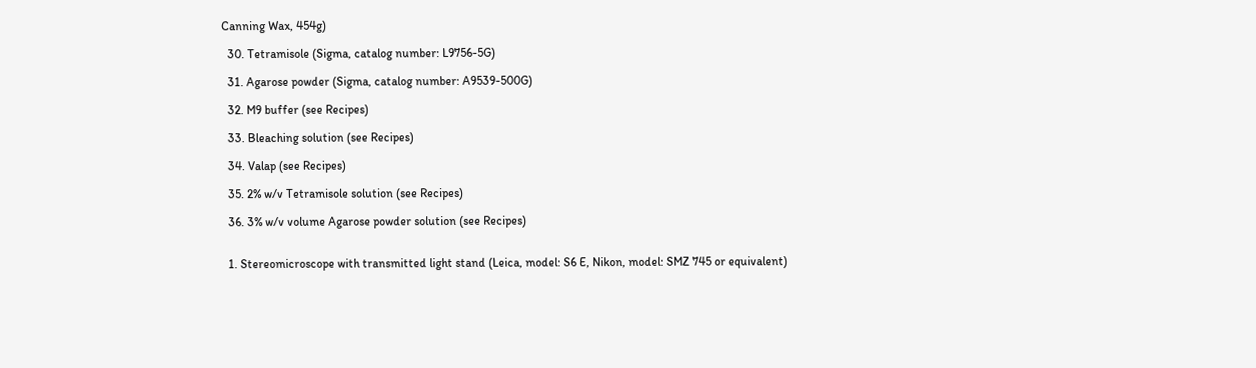Canning Wax, 454g)

  30. Tetramisole (Sigma, catalog number: L9756-5G)

  31. Agarose powder (Sigma, catalog number: A9539-500G)

  32. M9 buffer (see Recipes)

  33. Bleaching solution (see Recipes)

  34. Valap (see Recipes)

  35. 2% w/v Tetramisole solution (see Recipes)

  36. 3% w/v volume Agarose powder solution (see Recipes)


  1. Stereomicroscope with transmitted light stand (Leica, model: S6 E, Nikon, model: SMZ 745 or equivalent)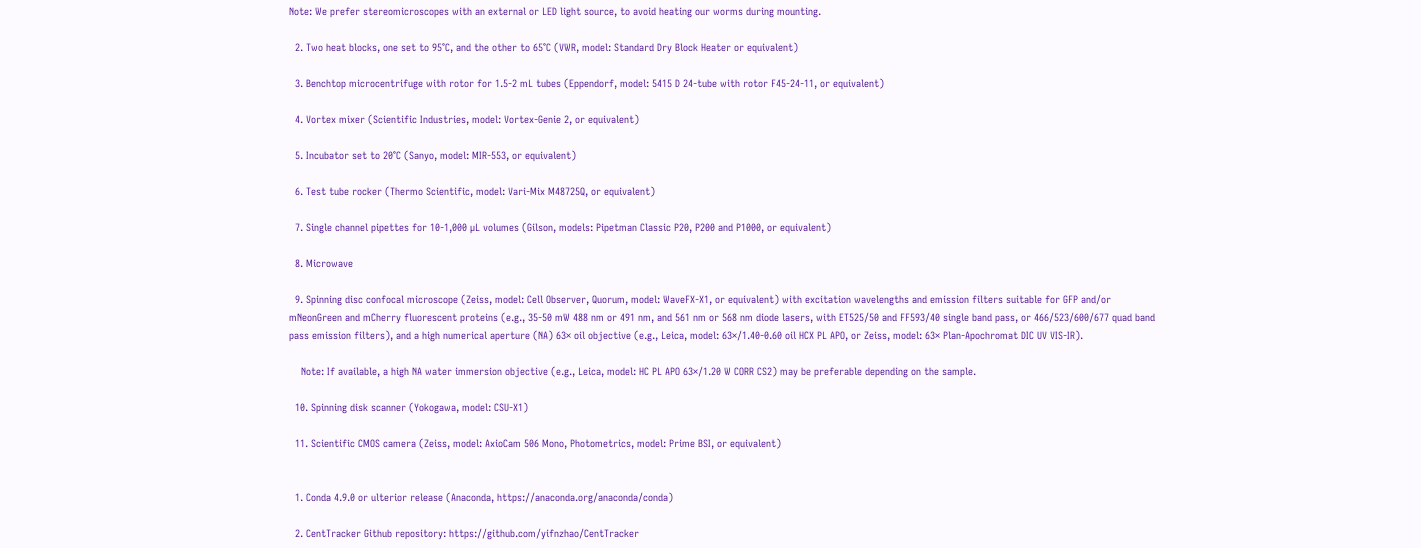Note: We prefer stereomicroscopes with an external or LED light source, to avoid heating our worms during mounting.

  2. Two heat blocks, one set to 95°C, and the other to 65°C (VWR, model: Standard Dry Block Heater or equivalent)

  3. Benchtop microcentrifuge with rotor for 1.5-2 mL tubes (Eppendorf, model: 5415 D 24-tube with rotor F45-24-11, or equivalent)

  4. Vortex mixer (Scientific Industries, model: Vortex-Genie 2, or equivalent)

  5. Incubator set to 20°C (Sanyo, model: MIR-553, or equivalent)

  6. Test tube rocker (Thermo Scientific, model: Vari-Mix M48725Q, or equivalent)

  7. Single channel pipettes for 10-1,000 µL volumes (Gilson, models: Pipetman Classic P20, P200 and P1000, or equivalent)

  8. Microwave

  9. Spinning disc confocal microscope (Zeiss, model: Cell Observer, Quorum, model: WaveFX-X1, or equivalent) with excitation wavelengths and emission filters suitable for GFP and/or mNeonGreen and mCherry fluorescent proteins (e.g., 35-50 mW 488 nm or 491 nm, and 561 nm or 568 nm diode lasers, with ET525/50 and FF593/40 single band pass, or 466/523/600/677 quad band pass emission filters), and a high numerical aperture (NA) 63× oil objective (e.g., Leica, model: 63×/1.40-0.60 oil HCX PL APO, or Zeiss, model: 63× Plan-Apochromat DIC UV VIS-IR).

    Note: If available, a high NA water immersion objective (e.g., Leica, model: HC PL APO 63×/1.20 W CORR CS2) may be preferable depending on the sample.

  10. Spinning disk scanner (Yokogawa, model: CSU-X1)

  11. Scientific CMOS camera (Zeiss, model: AxioCam 506 Mono, Photometrics, model: Prime BSI, or equivalent)


  1. Conda 4.9.0 or ulterior release (Anaconda, https://anaconda.org/anaconda/conda)

  2. CentTracker Github repository: https://github.com/yifnzhao/CentTracker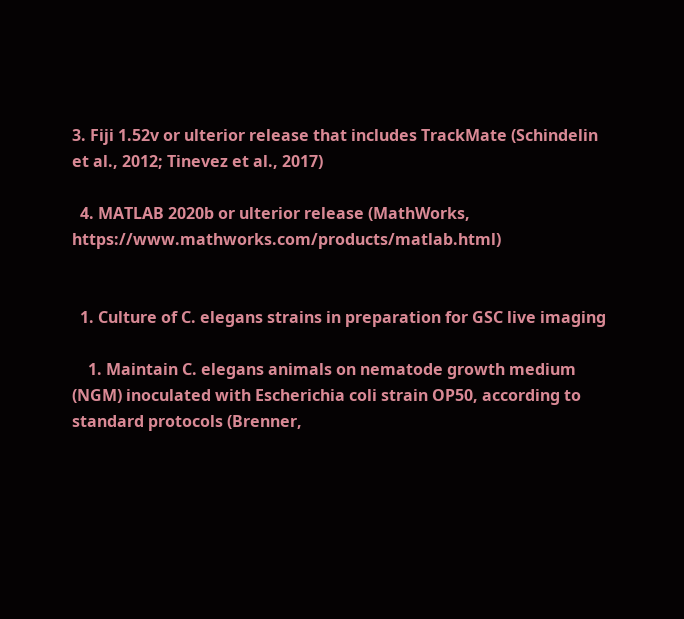3. Fiji 1.52v or ulterior release that includes TrackMate (Schindelin et al., 2012; Tinevez et al., 2017)

  4. MATLAB 2020b or ulterior release (MathWorks, https://www.mathworks.com/products/matlab.html)


  1. Culture of C. elegans strains in preparation for GSC live imaging

    1. Maintain C. elegans animals on nematode growth medium (NGM) inoculated with Escherichia coli strain OP50, according to standard protocols (Brenner,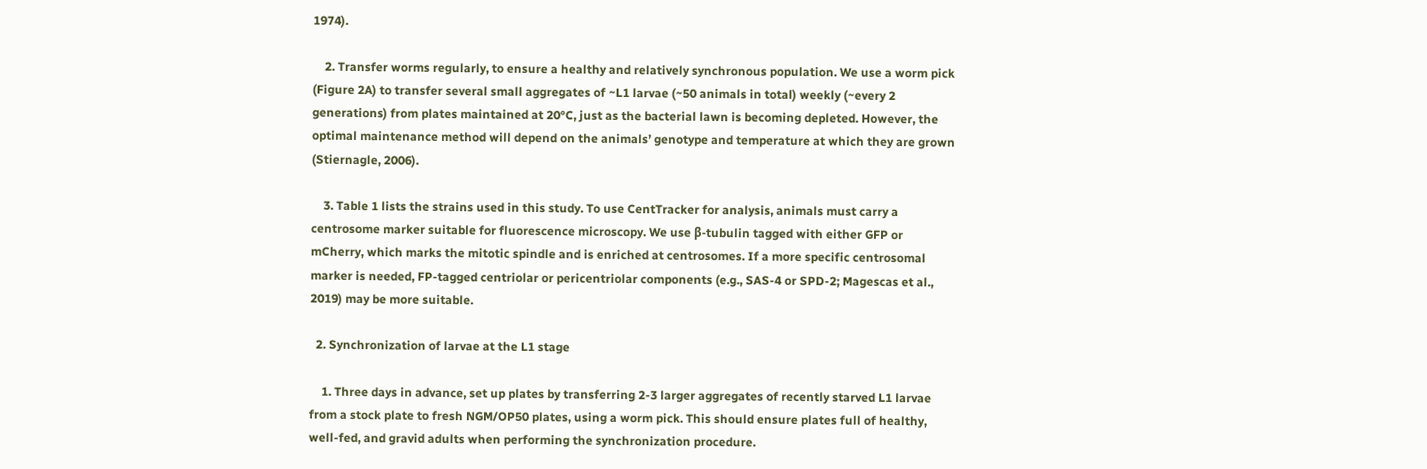1974).

    2. Transfer worms regularly, to ensure a healthy and relatively synchronous population. We use a worm pick (Figure 2A) to transfer several small aggregates of ~L1 larvae (~50 animals in total) weekly (~every 2 generations) from plates maintained at 20°C, just as the bacterial lawn is becoming depleted. However, the optimal maintenance method will depend on the animals’ genotype and temperature at which they are grown (Stiernagle, 2006).

    3. Table 1 lists the strains used in this study. To use CentTracker for analysis, animals must carry a centrosome marker suitable for fluorescence microscopy. We use β-tubulin tagged with either GFP or mCherry, which marks the mitotic spindle and is enriched at centrosomes. If a more specific centrosomal marker is needed, FP-tagged centriolar or pericentriolar components (e.g., SAS-4 or SPD-2; Magescas et al., 2019) may be more suitable.

  2. Synchronization of larvae at the L1 stage

    1. Three days in advance, set up plates by transferring 2-3 larger aggregates of recently starved L1 larvae from a stock plate to fresh NGM/OP50 plates, using a worm pick. This should ensure plates full of healthy, well-fed, and gravid adults when performing the synchronization procedure.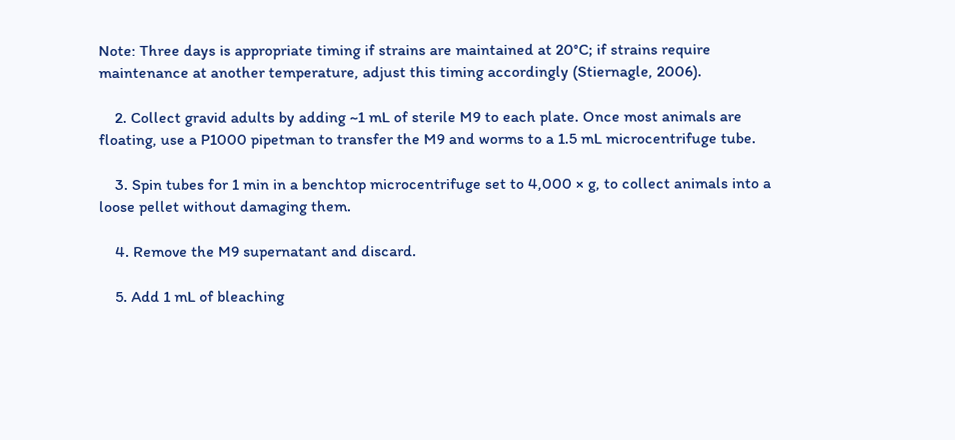Note: Three days is appropriate timing if strains are maintained at 20°C; if strains require maintenance at another temperature, adjust this timing accordingly (Stiernagle, 2006).

    2. Collect gravid adults by adding ~1 mL of sterile M9 to each plate. Once most animals are floating, use a P1000 pipetman to transfer the M9 and worms to a 1.5 mL microcentrifuge tube.

    3. Spin tubes for 1 min in a benchtop microcentrifuge set to 4,000 × g, to collect animals into a loose pellet without damaging them.

    4. Remove the M9 supernatant and discard.

    5. Add 1 mL of bleaching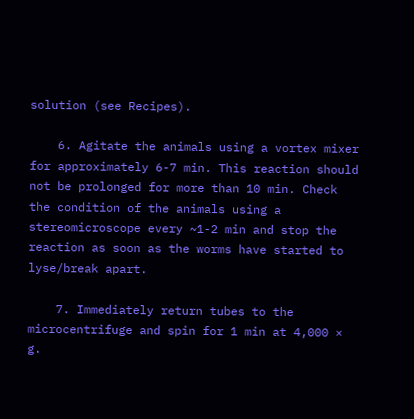solution (see Recipes).

    6. Agitate the animals using a vortex mixer for approximately 6-7 min. This reaction should not be prolonged for more than 10 min. Check the condition of the animals using a stereomicroscope every ~1-2 min and stop the reaction as soon as the worms have started to lyse/break apart.

    7. Immediately return tubes to the microcentrifuge and spin for 1 min at 4,000 × g.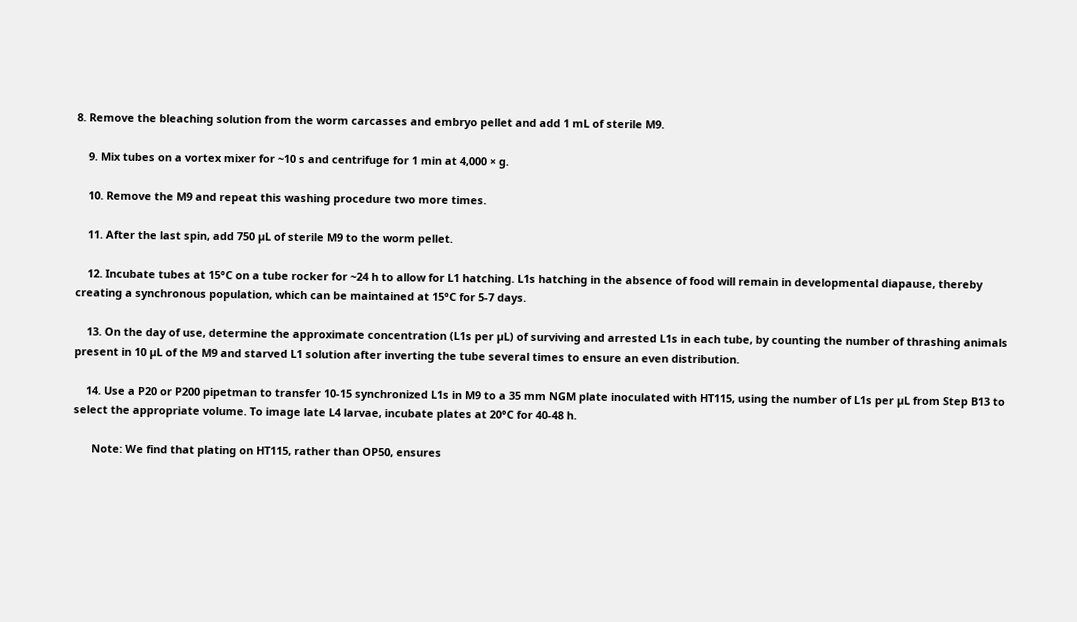8. Remove the bleaching solution from the worm carcasses and embryo pellet and add 1 mL of sterile M9.

    9. Mix tubes on a vortex mixer for ~10 s and centrifuge for 1 min at 4,000 × g.

    10. Remove the M9 and repeat this washing procedure two more times.

    11. After the last spin, add 750 µL of sterile M9 to the worm pellet.

    12. Incubate tubes at 15°C on a tube rocker for ~24 h to allow for L1 hatching. L1s hatching in the absence of food will remain in developmental diapause, thereby creating a synchronous population, which can be maintained at 15°C for 5-7 days.

    13. On the day of use, determine the approximate concentration (L1s per µL) of surviving and arrested L1s in each tube, by counting the number of thrashing animals present in 10 µL of the M9 and starved L1 solution after inverting the tube several times to ensure an even distribution.

    14. Use a P20 or P200 pipetman to transfer 10-15 synchronized L1s in M9 to a 35 mm NGM plate inoculated with HT115, using the number of L1s per µL from Step B13 to select the appropriate volume. To image late L4 larvae, incubate plates at 20°C for 40-48 h.

      Note: We find that plating on HT115, rather than OP50, ensures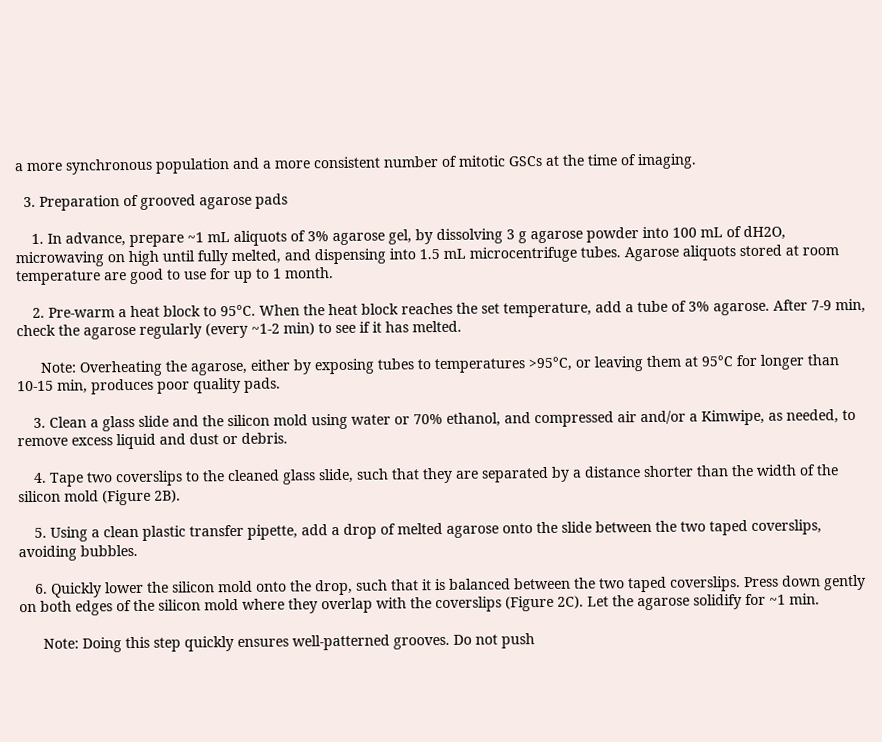a more synchronous population and a more consistent number of mitotic GSCs at the time of imaging.

  3. Preparation of grooved agarose pads

    1. In advance, prepare ~1 mL aliquots of 3% agarose gel, by dissolving 3 g agarose powder into 100 mL of dH2O, microwaving on high until fully melted, and dispensing into 1.5 mL microcentrifuge tubes. Agarose aliquots stored at room temperature are good to use for up to 1 month.

    2. Pre-warm a heat block to 95°C. When the heat block reaches the set temperature, add a tube of 3% agarose. After 7-9 min, check the agarose regularly (every ~1-2 min) to see if it has melted.

      Note: Overheating the agarose, either by exposing tubes to temperatures >95°C, or leaving them at 95°C for longer than 10-15 min, produces poor quality pads.

    3. Clean a glass slide and the silicon mold using water or 70% ethanol, and compressed air and/or a Kimwipe, as needed, to remove excess liquid and dust or debris.

    4. Tape two coverslips to the cleaned glass slide, such that they are separated by a distance shorter than the width of the silicon mold (Figure 2B).

    5. Using a clean plastic transfer pipette, add a drop of melted agarose onto the slide between the two taped coverslips, avoiding bubbles.

    6. Quickly lower the silicon mold onto the drop, such that it is balanced between the two taped coverslips. Press down gently on both edges of the silicon mold where they overlap with the coverslips (Figure 2C). Let the agarose solidify for ~1 min.

      Note: Doing this step quickly ensures well-patterned grooves. Do not push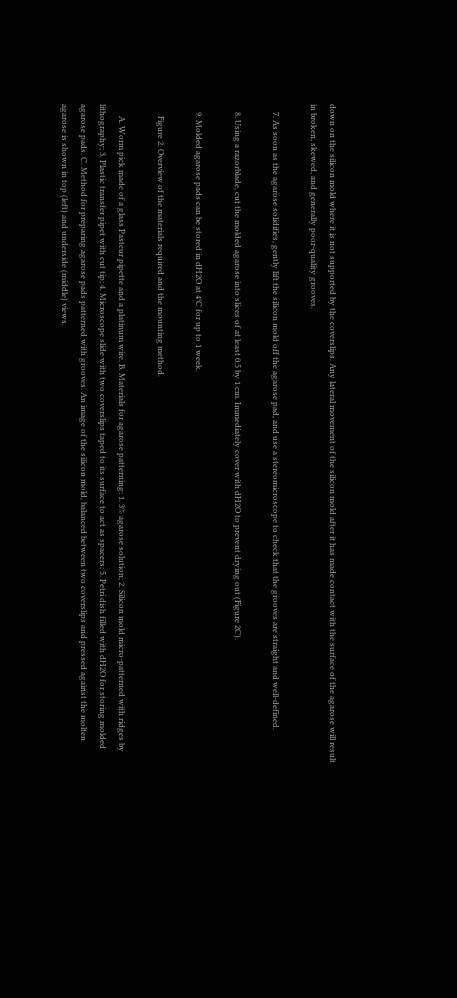down on the silicon mold where it is not supported by the coverslips. Any lateral movement of the silicon mold after it has made contact with the surface of the agarose will result in broken, skewed, and generally poor-quality grooves.

    7. As soon as the agarose solidifies, gently lift the silicon mold off the agarose pad, and use a stereomicroscope to check that the grooves are straight and well-defined.

    8. Using a razorblade, cut the molded agarose into slices of at least 0.5 by 1 cm. Immediately cover with dH2O to prevent drying out (Figure 2C).

    9. Molded agarose pads can be stored in dH2O at 4°C for up to 1 week.

      Figure 2. Overview of the materials required and the mounting method.

      A. Worm pick made of a glass Pasteur pipette and a platinum wire. B. Materials for agarose patterning: 1. 3% agarose solution; 2. Silicon mold micro-patterned with ridges by lithography; 3. Plastic transfer pipet with cut tip; 4. Microscope slide with two coverslips taped to its surface to act as spacers; 5. Petri dish filled with dH2O for storing molded agarose pads. C. Method for preparing agarose pads patterned with grooves. An image of the silicon mold, balanced between two coverslips and pressed against the molten agarose is shown in top (left) and underside (middle) views.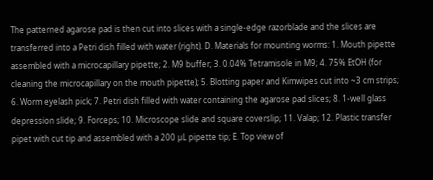The patterned agarose pad is then cut into slices with a single-edge razorblade and the slices are transferred into a Petri dish filled with water (right). D. Materials for mounting worms: 1. Mouth pipette assembled with a microcapillary pipette; 2. M9 buffer; 3. 0.04% Tetramisole in M9; 4. 75% EtOH (for cleaning the microcapillary on the mouth pipette); 5. Blotting paper and Kimwipes cut into ~3 cm strips; 6. Worm eyelash pick; 7. Petri dish filled with water containing the agarose pad slices; 8. 1-well glass depression slide; 9. Forceps; 10. Microscope slide and square coverslip; 11. Valap; 12. Plastic transfer pipet with cut tip and assembled with a 200 µL pipette tip; E. Top view of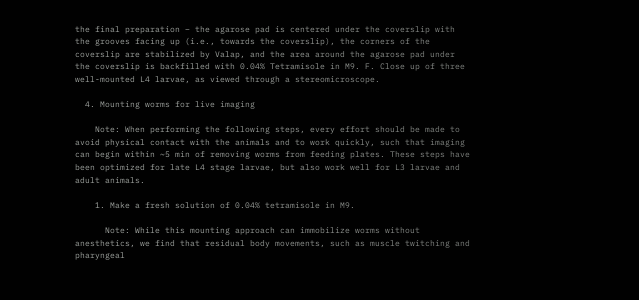the final preparation – the agarose pad is centered under the coverslip with the grooves facing up (i.e., towards the coverslip), the corners of the coverslip are stabilized by Valap, and the area around the agarose pad under the coverslip is backfilled with 0.04% Tetramisole in M9. F. Close up of three well-mounted L4 larvae, as viewed through a stereomicroscope.

  4. Mounting worms for live imaging

    Note: When performing the following steps, every effort should be made to avoid physical contact with the animals and to work quickly, such that imaging can begin within ~5 min of removing worms from feeding plates. These steps have been optimized for late L4 stage larvae, but also work well for L3 larvae and adult animals.

    1. Make a fresh solution of 0.04% tetramisole in M9.

      Note: While this mounting approach can immobilize worms without anesthetics, we find that residual body movements, such as muscle twitching and pharyngeal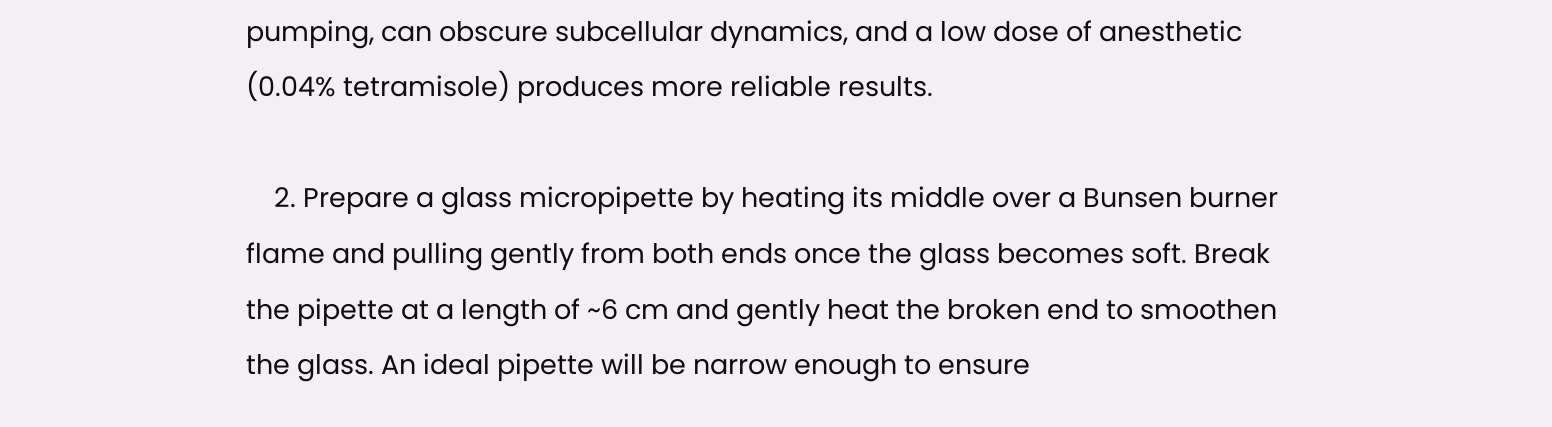pumping, can obscure subcellular dynamics, and a low dose of anesthetic (0.04% tetramisole) produces more reliable results.

    2. Prepare a glass micropipette by heating its middle over a Bunsen burner flame and pulling gently from both ends once the glass becomes soft. Break the pipette at a length of ~6 cm and gently heat the broken end to smoothen the glass. An ideal pipette will be narrow enough to ensure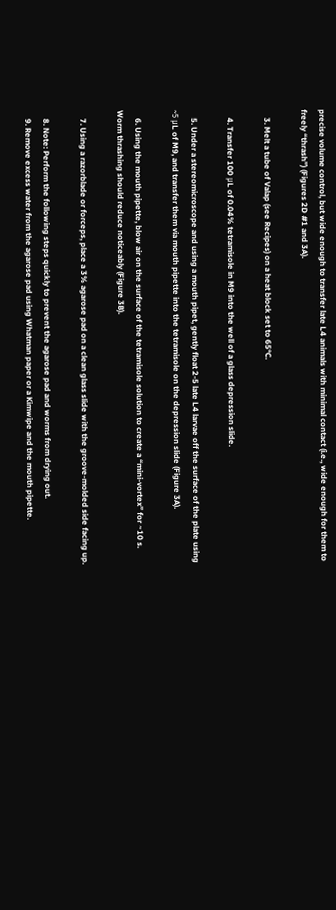precise volume control, but wide enough to transfer late L4 animals with minimal contact (i.e., wide enough for them to freely “thrash”) (Figures 2D #1 and 3A).

    3. Melt a tube of Valap (see Recipes) on a heat block set to 65°C.

    4. Transfer 100 μL of 0.04% tetramisole in M9 into the well of a glass depression slide.

    5. Under a stereomicroscope and using a mouth pipet, gently float 2-5 late L4 larvae off the surface of the plate using ~5 μL of M9, and transfer them via mouth pipette into the tetramisole on the depression slide (Figure 3A).

    6. Using the mouth pipette, blow air on the surface of the tetramisole solution to create a “mini-vortex” for ~10 s. Worm thrashing should reduce noticeably (Figure 3B).

    7. Using a razorblade or forceps, place a 3% agarose pad on a clean glass slide with the groove-molded side facing up.

    8. Note: Perform the following steps quickly to prevent the agarose pad and worms from drying out.
    9. Remove excess water from the agarose pad using Whatman paper or a Kimwipe and the mouth pipette.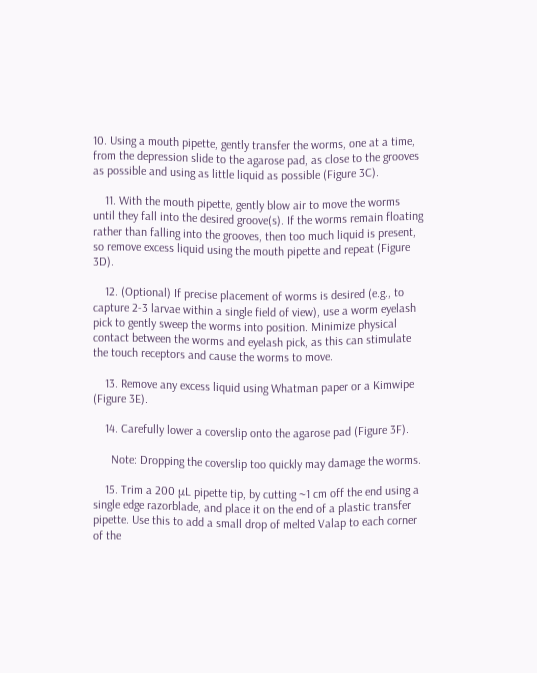10. Using a mouth pipette, gently transfer the worms, one at a time, from the depression slide to the agarose pad, as close to the grooves as possible and using as little liquid as possible (Figure 3C).

    11. With the mouth pipette, gently blow air to move the worms until they fall into the desired groove(s). If the worms remain floating rather than falling into the grooves, then too much liquid is present, so remove excess liquid using the mouth pipette and repeat (Figure 3D).

    12. (Optional) If precise placement of worms is desired (e.g., to capture 2-3 larvae within a single field of view), use a worm eyelash pick to gently sweep the worms into position. Minimize physical contact between the worms and eyelash pick, as this can stimulate the touch receptors and cause the worms to move.

    13. Remove any excess liquid using Whatman paper or a Kimwipe (Figure 3E).

    14. Carefully lower a coverslip onto the agarose pad (Figure 3F).

      Note: Dropping the coverslip too quickly may damage the worms.

    15. Trim a 200 μL pipette tip, by cutting ~1 cm off the end using a single edge razorblade, and place it on the end of a plastic transfer pipette. Use this to add a small drop of melted Valap to each corner of the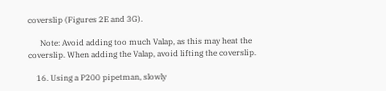coverslip (Figures 2E and 3G).

      Note: Avoid adding too much Valap, as this may heat the coverslip. When adding the Valap, avoid lifting the coverslip.

    16. Using a P200 pipetman, slowly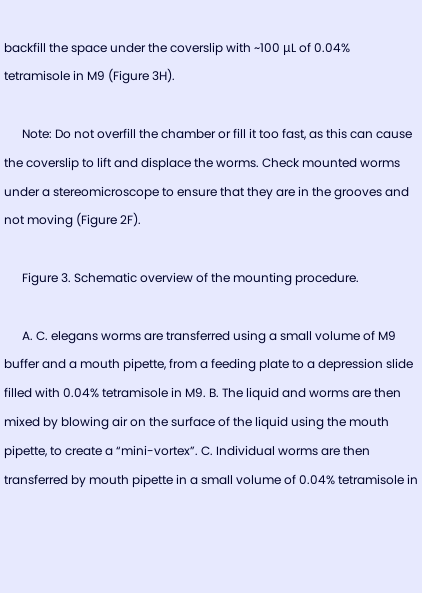backfill the space under the coverslip with ~100 μL of 0.04% tetramisole in M9 (Figure 3H).

      Note: Do not overfill the chamber or fill it too fast, as this can cause the coverslip to lift and displace the worms. Check mounted worms under a stereomicroscope to ensure that they are in the grooves and not moving (Figure 2F).

      Figure 3. Schematic overview of the mounting procedure.

      A. C. elegans worms are transferred using a small volume of M9 buffer and a mouth pipette, from a feeding plate to a depression slide filled with 0.04% tetramisole in M9. B. The liquid and worms are then mixed by blowing air on the surface of the liquid using the mouth pipette, to create a “mini-vortex”. C. Individual worms are then transferred by mouth pipette in a small volume of 0.04% tetramisole in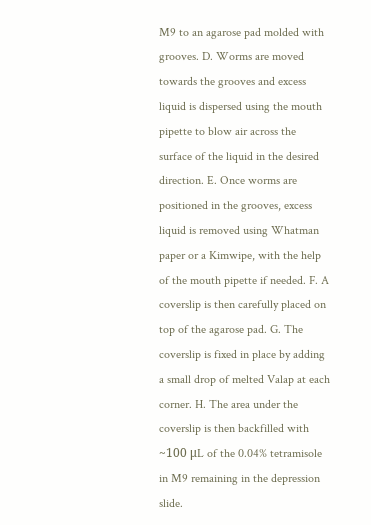M9 to an agarose pad molded with grooves. D. Worms are moved towards the grooves and excess liquid is dispersed using the mouth pipette to blow air across the surface of the liquid in the desired direction. E. Once worms are positioned in the grooves, excess liquid is removed using Whatman paper or a Kimwipe, with the help of the mouth pipette if needed. F. A coverslip is then carefully placed on top of the agarose pad. G. The coverslip is fixed in place by adding a small drop of melted Valap at each corner. H. The area under the coverslip is then backfilled with ~100 μL of the 0.04% tetramisole in M9 remaining in the depression slide.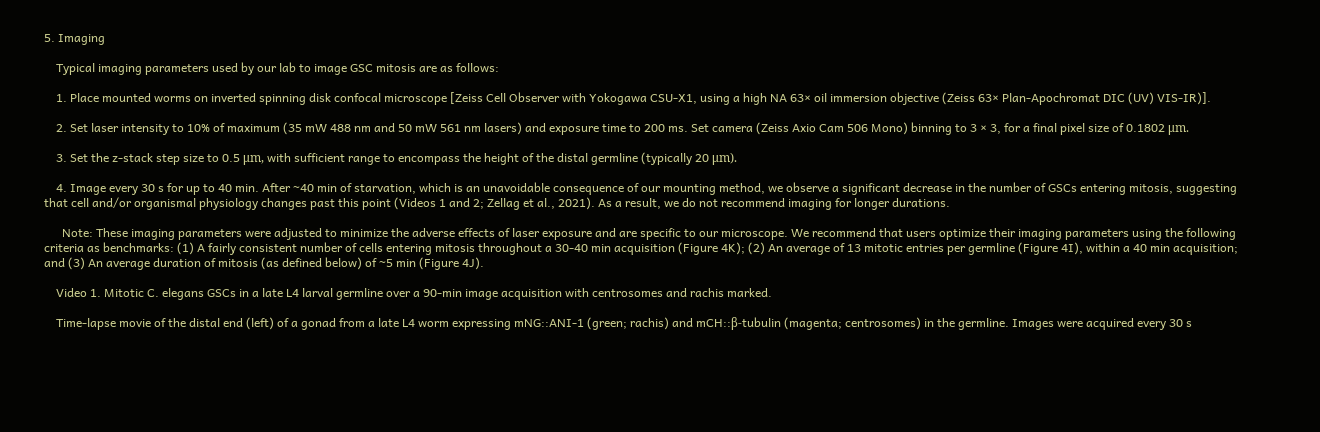5. Imaging

    Typical imaging parameters used by our lab to image GSC mitosis are as follows:

    1. Place mounted worms on inverted spinning disk confocal microscope [Zeiss Cell Observer with Yokogawa CSU-X1, using a high NA 63× oil immersion objective (Zeiss 63× Plan-Apochromat DIC (UV) VIS-IR)].

    2. Set laser intensity to 10% of maximum (35 mW 488 nm and 50 mW 561 nm lasers) and exposure time to 200 ms. Set camera (Zeiss Axio Cam 506 Mono) binning to 3 × 3, for a final pixel size of 0.1802 μm.

    3. Set the z-stack step size to 0.5 μm, with sufficient range to encompass the height of the distal germline (typically 20 μm).

    4. Image every 30 s for up to 40 min. After ~40 min of starvation, which is an unavoidable consequence of our mounting method, we observe a significant decrease in the number of GSCs entering mitosis, suggesting that cell and/or organismal physiology changes past this point (Videos 1 and 2; Zellag et al., 2021). As a result, we do not recommend imaging for longer durations.

      Note: These imaging parameters were adjusted to minimize the adverse effects of laser exposure and are specific to our microscope. We recommend that users optimize their imaging parameters using the following criteria as benchmarks: (1) A fairly consistent number of cells entering mitosis throughout a 30-40 min acquisition (Figure 4K); (2) An average of 13 mitotic entries per germline (Figure 4I), within a 40 min acquisition; and (3) An average duration of mitosis (as defined below) of ~5 min (Figure 4J).

    Video 1. Mitotic C. elegans GSCs in a late L4 larval germline over a 90-min image acquisition with centrosomes and rachis marked.

    Time-lapse movie of the distal end (left) of a gonad from a late L4 worm expressing mNG::ANI-1 (green; rachis) and mCH::β-tubulin (magenta; centrosomes) in the germline. Images were acquired every 30 s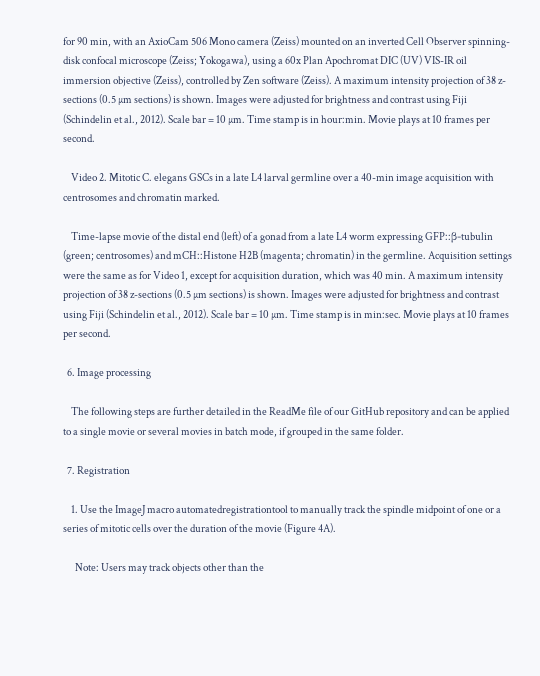for 90 min, with an AxioCam 506 Mono camera (Zeiss) mounted on an inverted Cell Observer spinning-disk confocal microscope (Zeiss; Yokogawa), using a 60x Plan Apochromat DIC (UV) VIS-IR oil immersion objective (Zeiss), controlled by Zen software (Zeiss). A maximum intensity projection of 38 z-sections (0.5 µm sections) is shown. Images were adjusted for brightness and contrast using Fiji (Schindelin et al., 2012). Scale bar = 10 µm. Time stamp is in hour:min. Movie plays at 10 frames per second.

    Video 2. Mitotic C. elegans GSCs in a late L4 larval germline over a 40-min image acquisition with centrosomes and chromatin marked.

    Time-lapse movie of the distal end (left) of a gonad from a late L4 worm expressing GFP::β-tubulin (green; centrosomes) and mCH::Histone H2B (magenta; chromatin) in the germline. Acquisition settings were the same as for Video 1, except for acquisition duration, which was 40 min. A maximum intensity projection of 38 z-sections (0.5 µm sections) is shown. Images were adjusted for brightness and contrast using Fiji (Schindelin et al., 2012). Scale bar = 10 µm. Time stamp is in min:sec. Movie plays at 10 frames per second.

  6. Image processing

    The following steps are further detailed in the ReadMe file of our GitHub repository and can be applied to a single movie or several movies in batch mode, if grouped in the same folder.

  7. Registration

    1. Use the ImageJ macro automatedregistrationtool to manually track the spindle midpoint of one or a series of mitotic cells over the duration of the movie (Figure 4A).

      Note: Users may track objects other than the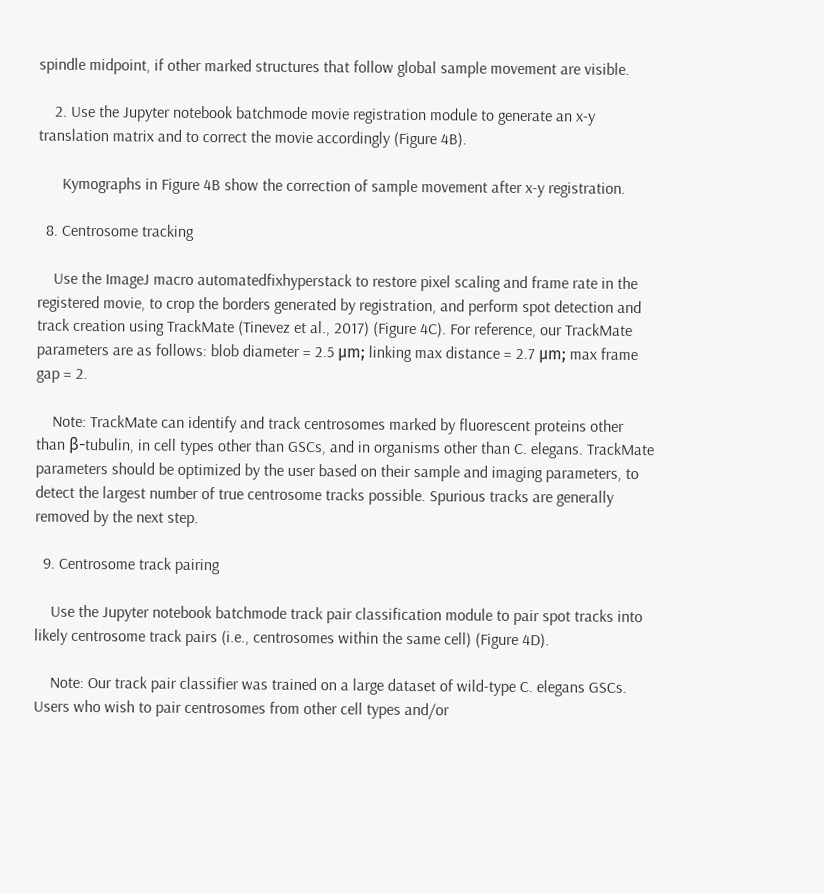spindle midpoint, if other marked structures that follow global sample movement are visible.

    2. Use the Jupyter notebook batchmode movie registration module to generate an x-y translation matrix and to correct the movie accordingly (Figure 4B).

      Kymographs in Figure 4B show the correction of sample movement after x-y registration.

  8. Centrosome tracking

    Use the ImageJ macro automatedfixhyperstack to restore pixel scaling and frame rate in the registered movie, to crop the borders generated by registration, and perform spot detection and track creation using TrackMate (Tinevez et al., 2017) (Figure 4C). For reference, our TrackMate parameters are as follows: blob diameter = 2.5 μm; linking max distance = 2.7 μm; max frame gap = 2.

    Note: TrackMate can identify and track centrosomes marked by fluorescent proteins other than β-tubulin, in cell types other than GSCs, and in organisms other than C. elegans. TrackMate parameters should be optimized by the user based on their sample and imaging parameters, to detect the largest number of true centrosome tracks possible. Spurious tracks are generally removed by the next step.

  9. Centrosome track pairing

    Use the Jupyter notebook batchmode track pair classification module to pair spot tracks into likely centrosome track pairs (i.e., centrosomes within the same cell) (Figure 4D).

    Note: Our track pair classifier was trained on a large dataset of wild-type C. elegans GSCs. Users who wish to pair centrosomes from other cell types and/or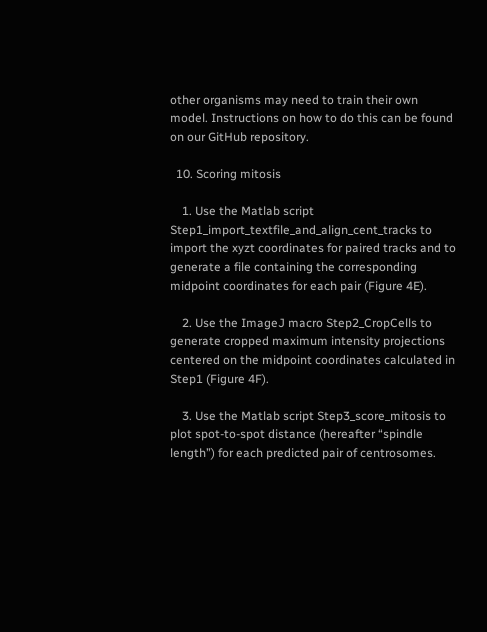other organisms may need to train their own model. Instructions on how to do this can be found on our GitHub repository.

  10. Scoring mitosis

    1. Use the Matlab script Step1_import_textfile_and_align_cent_tracks to import the xyzt coordinates for paired tracks and to generate a file containing the corresponding midpoint coordinates for each pair (Figure 4E).

    2. Use the ImageJ macro Step2_CropCells to generate cropped maximum intensity projections centered on the midpoint coordinates calculated in Step1 (Figure 4F).

    3. Use the Matlab script Step3_score_mitosis to plot spot-to-spot distance (hereafter “spindle length”) for each predicted pair of centrosomes.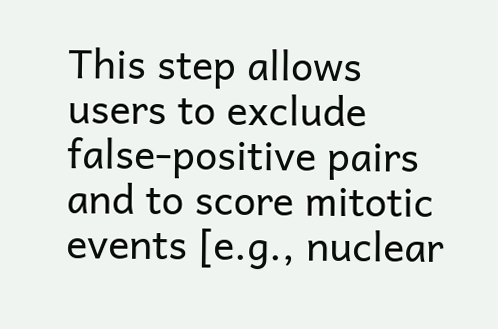This step allows users to exclude false-positive pairs and to score mitotic events [e.g., nuclear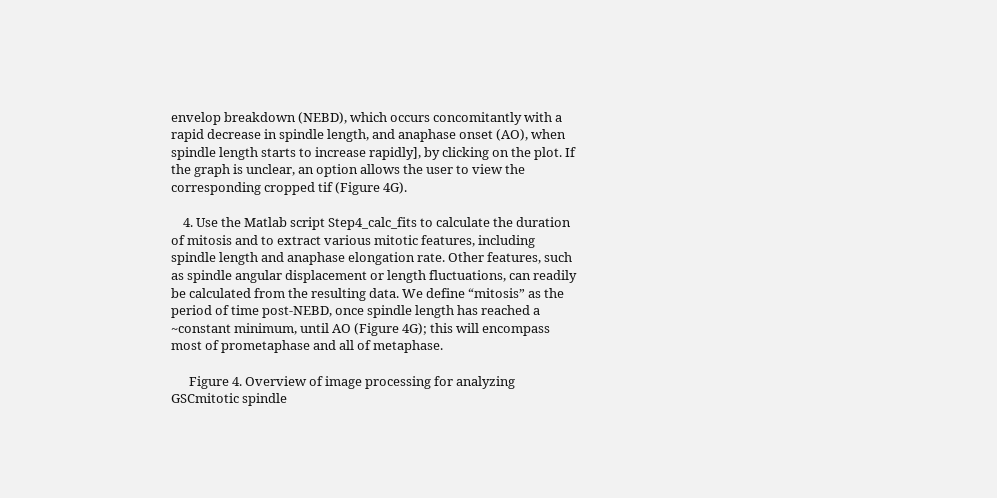envelop breakdown (NEBD), which occurs concomitantly with a rapid decrease in spindle length, and anaphase onset (AO), when spindle length starts to increase rapidly], by clicking on the plot. If the graph is unclear, an option allows the user to view the corresponding cropped tif (Figure 4G).

    4. Use the Matlab script Step4_calc_fits to calculate the duration of mitosis and to extract various mitotic features, including spindle length and anaphase elongation rate. Other features, such as spindle angular displacement or length fluctuations, can readily be calculated from the resulting data. We define “mitosis” as the period of time post-NEBD, once spindle length has reached a ~constant minimum, until AO (Figure 4G); this will encompass most of prometaphase and all of metaphase.

      Figure 4. Overview of image processing for analyzing GSCmitotic spindle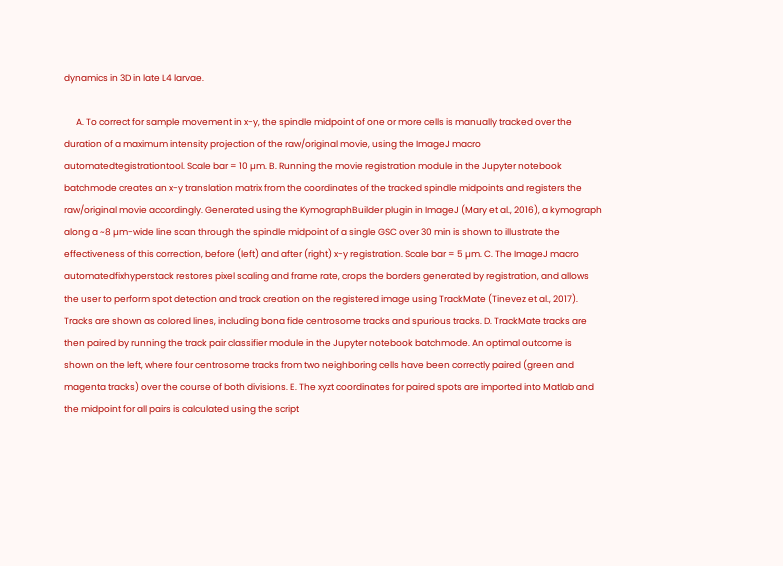dynamics in 3D in late L4 larvae.

      A. To correct for sample movement in x-y, the spindle midpoint of one or more cells is manually tracked over the duration of a maximum intensity projection of the raw/original movie, using the ImageJ macro automatedtegistrationtool. Scale bar = 10 µm. B. Running the movie registration module in the Jupyter notebook batchmode creates an x-y translation matrix from the coordinates of the tracked spindle midpoints and registers the raw/original movie accordingly. Generated using the KymographBuilder plugin in ImageJ (Mary et al., 2016), a kymograph along a ~8 µm-wide line scan through the spindle midpoint of a single GSC over 30 min is shown to illustrate the effectiveness of this correction, before (left) and after (right) x-y registration. Scale bar = 5 µm. C. The ImageJ macro automatedfixhyperstack restores pixel scaling and frame rate, crops the borders generated by registration, and allows the user to perform spot detection and track creation on the registered image using TrackMate (Tinevez et al., 2017). Tracks are shown as colored lines, including bona fide centrosome tracks and spurious tracks. D. TrackMate tracks are then paired by running the track pair classifier module in the Jupyter notebook batchmode. An optimal outcome is shown on the left, where four centrosome tracks from two neighboring cells have been correctly paired (green and magenta tracks) over the course of both divisions. E. The xyzt coordinates for paired spots are imported into Matlab and the midpoint for all pairs is calculated using the script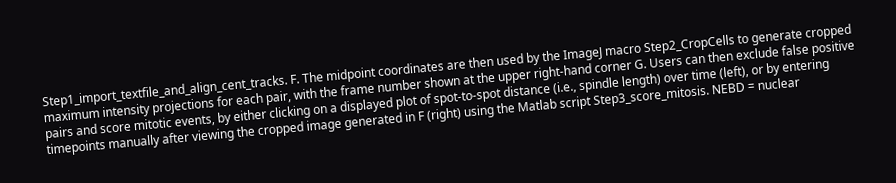Step1_import_textfile_and_align_cent_tracks. F. The midpoint coordinates are then used by the ImageJ macro Step2_CropCells to generate cropped maximum intensity projections for each pair, with the frame number shown at the upper right-hand corner G. Users can then exclude false positive pairs and score mitotic events, by either clicking on a displayed plot of spot-to-spot distance (i.e., spindle length) over time (left), or by entering timepoints manually after viewing the cropped image generated in F (right) using the Matlab script Step3_score_mitosis. NEBD = nuclear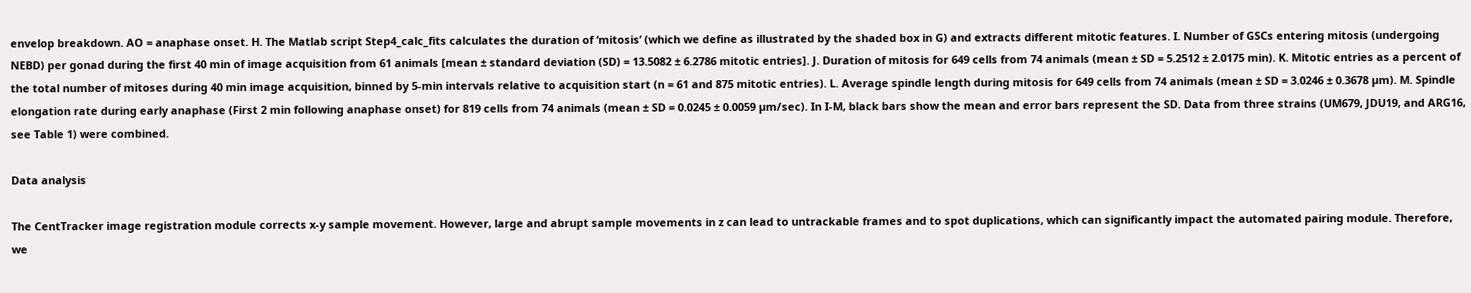envelop breakdown. AO = anaphase onset. H. The Matlab script Step4_calc_fits calculates the duration of ‘mitosis’ (which we define as illustrated by the shaded box in G) and extracts different mitotic features. I. Number of GSCs entering mitosis (undergoing NEBD) per gonad during the first 40 min of image acquisition from 61 animals [mean ± standard deviation (SD) = 13.5082 ± 6.2786 mitotic entries]. J. Duration of mitosis for 649 cells from 74 animals (mean ± SD = 5.2512 ± 2.0175 min). K. Mitotic entries as a percent of the total number of mitoses during 40 min image acquisition, binned by 5-min intervals relative to acquisition start (n = 61 and 875 mitotic entries). L. Average spindle length during mitosis for 649 cells from 74 animals (mean ± SD = 3.0246 ± 0.3678 µm). M. Spindle elongation rate during early anaphase (First 2 min following anaphase onset) for 819 cells from 74 animals (mean ± SD = 0.0245 ± 0.0059 µm/sec). In I-M, black bars show the mean and error bars represent the SD. Data from three strains (UM679, JDU19, and ARG16, see Table 1) were combined.

Data analysis

The CentTracker image registration module corrects x-y sample movement. However, large and abrupt sample movements in z can lead to untrackable frames and to spot duplications, which can significantly impact the automated pairing module. Therefore, we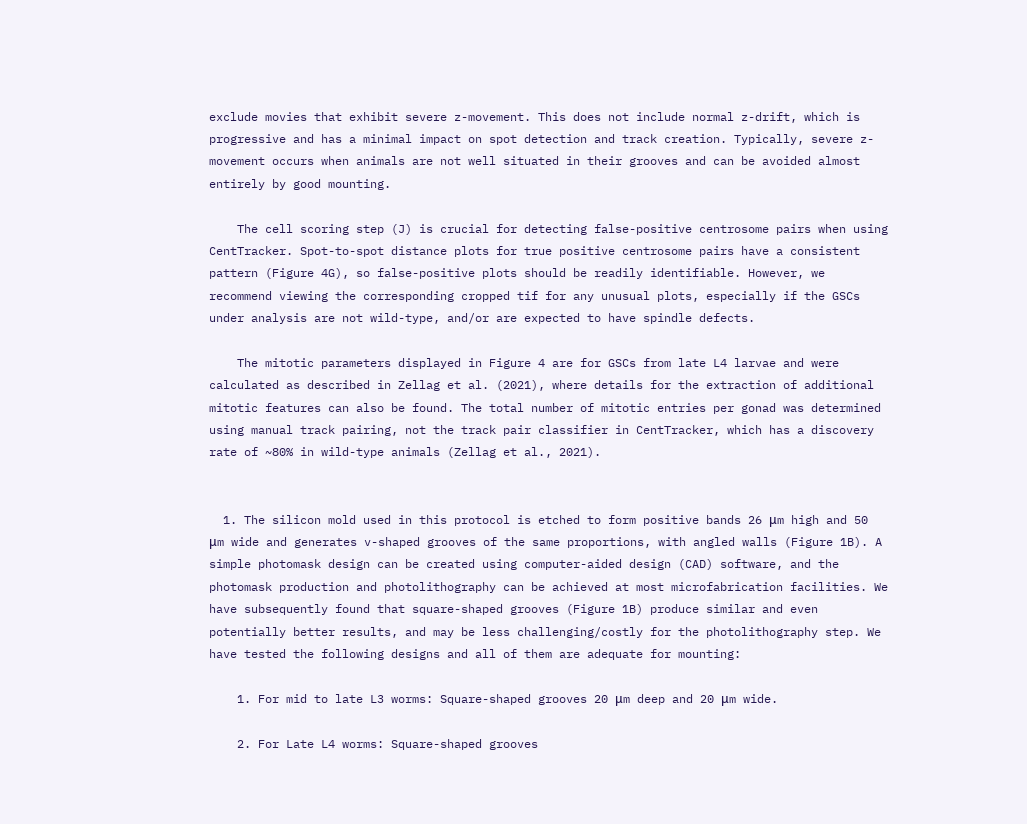exclude movies that exhibit severe z-movement. This does not include normal z-drift, which is progressive and has a minimal impact on spot detection and track creation. Typically, severe z-movement occurs when animals are not well situated in their grooves and can be avoided almost entirely by good mounting.

    The cell scoring step (J) is crucial for detecting false-positive centrosome pairs when using CentTracker. Spot-to-spot distance plots for true positive centrosome pairs have a consistent pattern (Figure 4G), so false-positive plots should be readily identifiable. However, we recommend viewing the corresponding cropped tif for any unusual plots, especially if the GSCs under analysis are not wild-type, and/or are expected to have spindle defects.

    The mitotic parameters displayed in Figure 4 are for GSCs from late L4 larvae and were calculated as described in Zellag et al. (2021), where details for the extraction of additional mitotic features can also be found. The total number of mitotic entries per gonad was determined using manual track pairing, not the track pair classifier in CentTracker, which has a discovery rate of ~80% in wild-type animals (Zellag et al., 2021).


  1. The silicon mold used in this protocol is etched to form positive bands 26 μm high and 50 μm wide and generates v-shaped grooves of the same proportions, with angled walls (Figure 1B). A simple photomask design can be created using computer-aided design (CAD) software, and the photomask production and photolithography can be achieved at most microfabrication facilities. We have subsequently found that square-shaped grooves (Figure 1B) produce similar and even potentially better results, and may be less challenging/costly for the photolithography step. We have tested the following designs and all of them are adequate for mounting:

    1. For mid to late L3 worms: Square-shaped grooves 20 μm deep and 20 μm wide.

    2. For Late L4 worms: Square-shaped grooves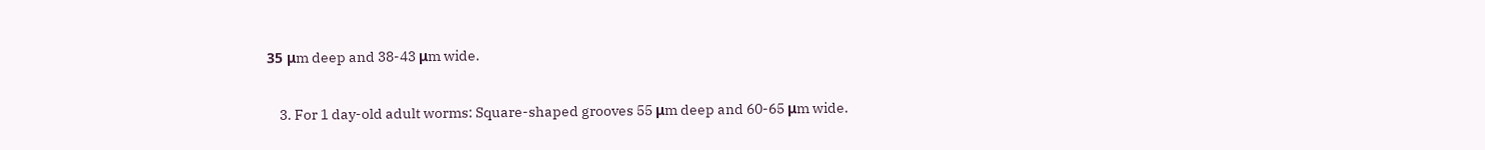35 μm deep and 38-43 μm wide.

    3. For 1 day-old adult worms: Square-shaped grooves 55 μm deep and 60-65 μm wide.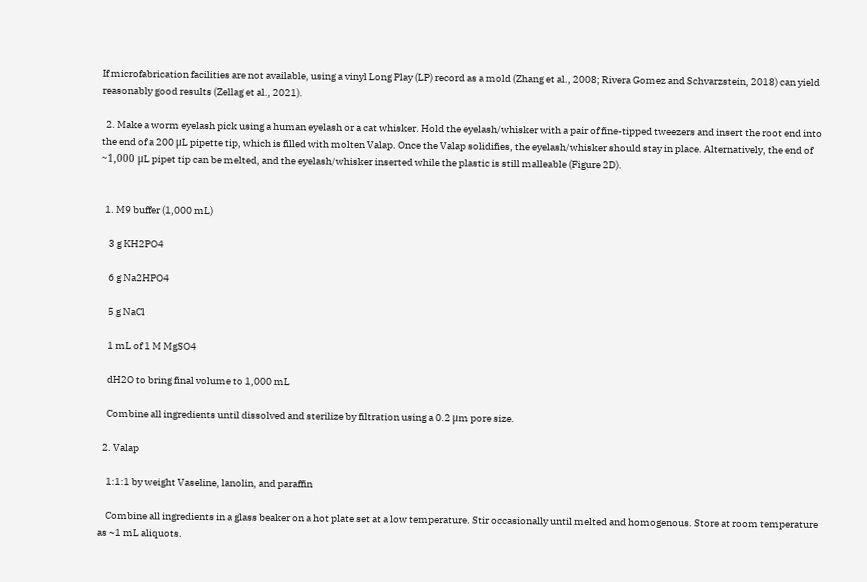If microfabrication facilities are not available, using a vinyl Long Play (LP) record as a mold (Zhang et al., 2008; Rivera Gomez and Schvarzstein, 2018) can yield reasonably good results (Zellag et al., 2021).

  2. Make a worm eyelash pick using a human eyelash or a cat whisker. Hold the eyelash/whisker with a pair of fine-tipped tweezers and insert the root end into the end of a 200 μL pipette tip, which is filled with molten Valap. Once the Valap solidifies, the eyelash/whisker should stay in place. Alternatively, the end of ~1,000 μL pipet tip can be melted, and the eyelash/whisker inserted while the plastic is still malleable (Figure 2D).


  1. M9 buffer (1,000 mL)

    3 g KH2PO4

    6 g Na2HPO4

    5 g NaCl

    1 mL of 1 M MgSO4

    dH2O to bring final volume to 1,000 mL

    Combine all ingredients until dissolved and sterilize by filtration using a 0.2 μm pore size.

  2. Valap

    1:1:1 by weight Vaseline, lanolin, and paraffin

    Combine all ingredients in a glass beaker on a hot plate set at a low temperature. Stir occasionally until melted and homogenous. Store at room temperature as ~1 mL aliquots.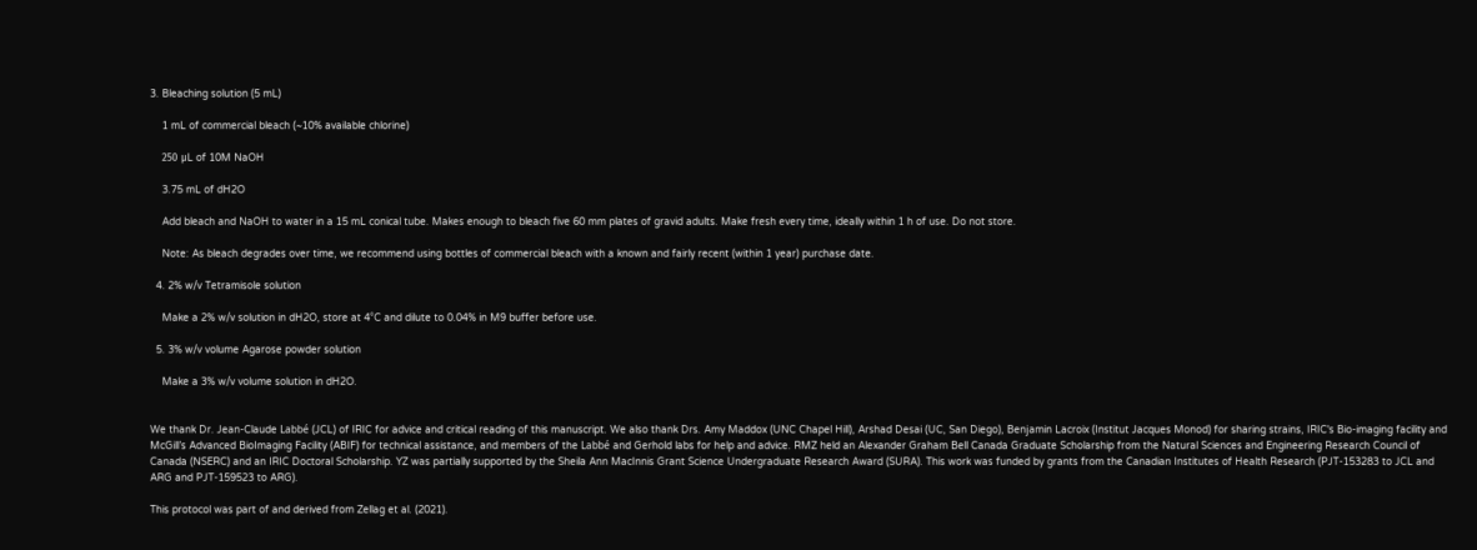3. Bleaching solution (5 mL)

    1 mL of commercial bleach (~10% available chlorine)

    250 μL of 10M NaOH

    3.75 mL of dH2O

    Add bleach and NaOH to water in a 15 mL conical tube. Makes enough to bleach five 60 mm plates of gravid adults. Make fresh every time, ideally within 1 h of use. Do not store.

    Note: As bleach degrades over time, we recommend using bottles of commercial bleach with a known and fairly recent (within 1 year) purchase date.

  4. 2% w/v Tetramisole solution

    Make a 2% w/v solution in dH2O, store at 4°C and dilute to 0.04% in M9 buffer before use.

  5. 3% w/v volume Agarose powder solution

    Make a 3% w/v volume solution in dH2O.


We thank Dr. Jean-Claude Labbé (JCL) of IRIC for advice and critical reading of this manuscript. We also thank Drs. Amy Maddox (UNC Chapel Hill), Arshad Desai (UC, San Diego), Benjamin Lacroix (Institut Jacques Monod) for sharing strains, IRIC's Bio-imaging facility and McGill’s Advanced BioImaging Facility (ABIF) for technical assistance, and members of the Labbé and Gerhold labs for help and advice. RMZ held an Alexander Graham Bell Canada Graduate Scholarship from the Natural Sciences and Engineering Research Council of Canada (NSERC) and an IRIC Doctoral Scholarship. YZ was partially supported by the Sheila Ann MacInnis Grant Science Undergraduate Research Award (SURA). This work was funded by grants from the Canadian Institutes of Health Research (PJT-153283 to JCL and ARG and PJT-159523 to ARG).

This protocol was part of and derived from Zellag et al. (2021).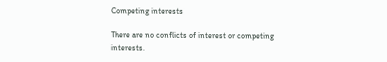Competing interests

There are no conflicts of interest or competing interests.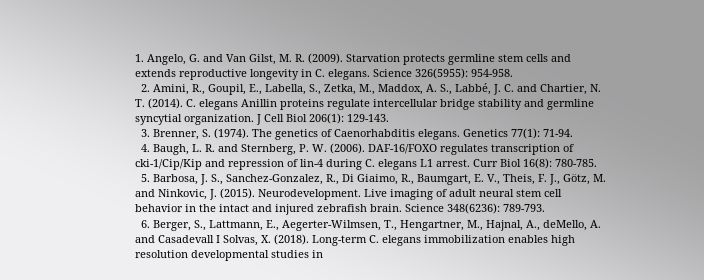1. Angelo, G. and Van Gilst, M. R. (2009). Starvation protects germline stem cells and extends reproductive longevity in C. elegans. Science 326(5955): 954-958.
  2. Amini, R., Goupil, E., Labella, S., Zetka, M., Maddox, A. S., Labbé, J. C. and Chartier, N. T. (2014). C. elegans Anillin proteins regulate intercellular bridge stability and germline syncytial organization. J Cell Biol 206(1): 129-143.
  3. Brenner, S. (1974). The genetics of Caenorhabditis elegans. Genetics 77(1): 71-94.
  4. Baugh, L. R. and Sternberg, P. W. (2006). DAF-16/FOXO regulates transcription of cki-1/Cip/Kip and repression of lin-4 during C. elegans L1 arrest. Curr Biol 16(8): 780-785.
  5. Barbosa, J. S., Sanchez-Gonzalez, R., Di Giaimo, R., Baumgart, E. V., Theis, F. J., Götz, M. and Ninkovic, J. (2015). Neurodevelopment. Live imaging of adult neural stem cell behavior in the intact and injured zebrafish brain. Science 348(6236): 789-793.
  6. Berger, S., Lattmann, E., Aegerter-Wilmsen, T., Hengartner, M., Hajnal, A., deMello, A. and Casadevall I Solvas, X. (2018). Long-term C. elegans immobilization enables high resolution developmental studies in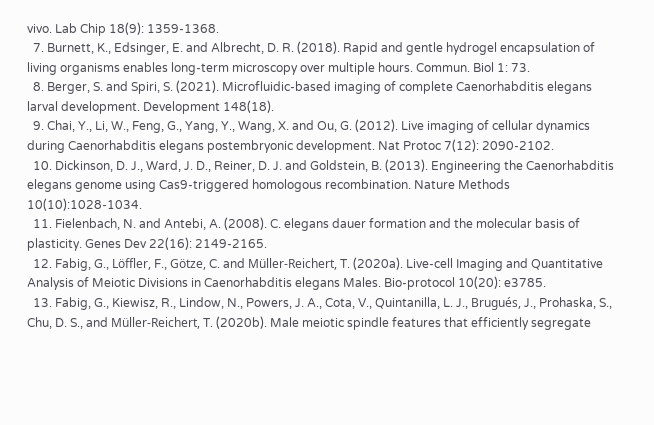vivo. Lab Chip 18(9): 1359-1368.
  7. Burnett, K., Edsinger, E. and Albrecht, D. R. (2018). Rapid and gentle hydrogel encapsulation of living organisms enables long-term microscopy over multiple hours. Commun. Biol 1: 73.
  8. Berger, S. and Spiri, S. (2021). Microfluidic-based imaging of complete Caenorhabditis elegans larval development. Development 148(18).
  9. Chai, Y., Li, W., Feng, G., Yang, Y., Wang, X. and Ou, G. (2012). Live imaging of cellular dynamics during Caenorhabditis elegans postembryonic development. Nat Protoc 7(12): 2090-2102.
  10. Dickinson, D. J., Ward, J. D., Reiner, D. J. and Goldstein, B. (2013). Engineering the Caenorhabditis elegans genome using Cas9-triggered homologous recombination. Nature Methods 10(10):1028-1034.
  11. Fielenbach, N. and Antebi, A. (2008). C. elegans dauer formation and the molecular basis of plasticity. Genes Dev 22(16): 2149-2165.
  12. Fabig, G., Löffler, F., Götze, C. and Müller-Reichert, T. (2020a). Live-cell Imaging and Quantitative Analysis of Meiotic Divisions in Caenorhabditis elegans Males. Bio-protocol 10(20): e3785.
  13. Fabig, G., Kiewisz, R., Lindow, N., Powers, J. A., Cota, V., Quintanilla, L. J., Brugués, J., Prohaska, S., Chu, D. S., and Müller-Reichert, T. (2020b). Male meiotic spindle features that efficiently segregate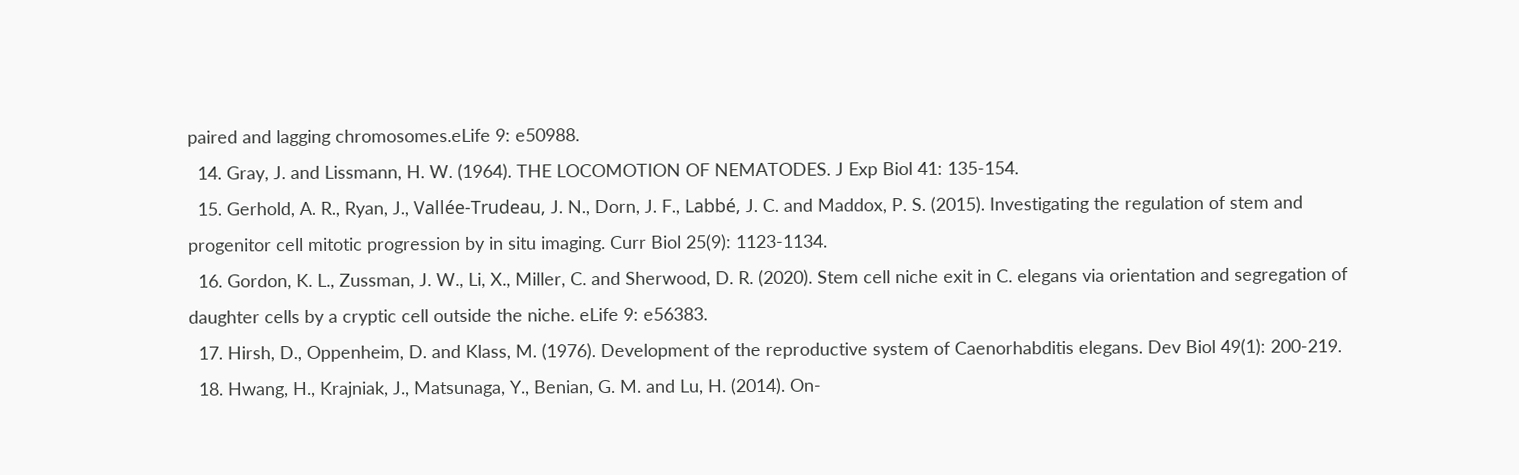paired and lagging chromosomes.eLife 9: e50988.
  14. Gray, J. and Lissmann, H. W. (1964). THE LOCOMOTION OF NEMATODES. J Exp Biol 41: 135-154.
  15. Gerhold, A. R., Ryan, J., Vallée-Trudeau, J. N., Dorn, J. F., Labbé, J. C. and Maddox, P. S. (2015). Investigating the regulation of stem and progenitor cell mitotic progression by in situ imaging. Curr Biol 25(9): 1123-1134.
  16. Gordon, K. L., Zussman, J. W., Li, X., Miller, C. and Sherwood, D. R. (2020). Stem cell niche exit in C. elegans via orientation and segregation of daughter cells by a cryptic cell outside the niche. eLife 9: e56383.
  17. Hirsh, D., Oppenheim, D. and Klass, M. (1976). Development of the reproductive system of Caenorhabditis elegans. Dev Biol 49(1): 200-219.
  18. Hwang, H., Krajniak, J., Matsunaga, Y., Benian, G. M. and Lu, H. (2014). On-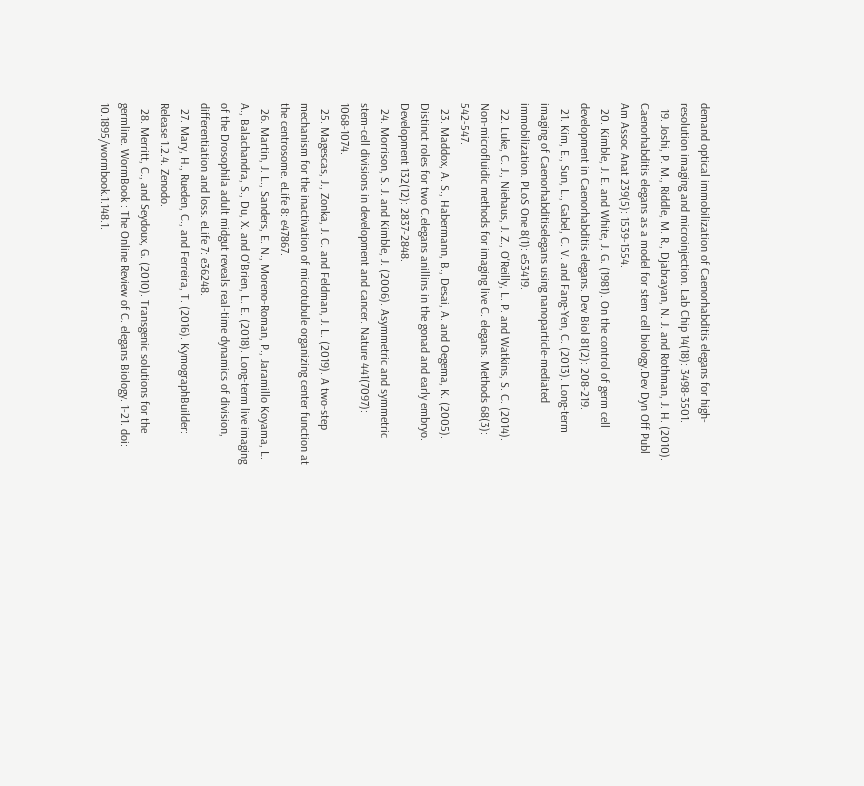demand optical immobilization of Caenorhabditis elegans for high-resolution imaging and microinjection. Lab Chip 14(18): 3498-3501.
  19. Joshi, P. M., Riddle, M. R., Djabrayan, N. J. and Rothman, J. H. (2010). Caenorhabditis elegans as a model for stem cell biology.Dev Dyn Off Publ Am Assoc Anat 239(5): 1539-1554.
  20. Kimble, J. E. and White, J. G. (1981). On the control of germ cell development in Caenorhabditis elegans. Dev Biol 81(2): 208-219.
  21. Kim, E., Sun, L., Gabel, C. V. and Fang-Yen, C. (2013). Long-term imaging of Caenorhabditiselegans using nanoparticle-mediated immobilization. PLoS One 8(1): e53419.
  22. Luke, C. J., Niehaus, J. Z., O'Reilly, L. P. and Watkins, S. C. (2014). Non-microfluidic methods for imaging live C. elegans. Methods 68(3): 542-547.
  23. Maddox, A. S., Habermann, B., Desai, A. and Oegema, K. (2005). Distinct roles for two C.elegans anillins in the gonad and early embryo. Development 132(12): 2837-2848.
  24. Morrison, S. J. and Kimble, J. (2006). Asymmetric and symmetric stem-cell divisions in development and cancer. Nature 441(7097): 1068-1074.
  25. Magescas, J., Zonka, J. C. and Feldman, J. L. (2019). A two-step mechanism for the inactivation of microtubule organizing center function at the centrosome. eLife 8: e47867.
  26. Martin, J. L., Sanders, E. N., Moreno-Roman, P., Jaramillo Koyama, L. A., Balachandra, S., Du, X. and O'Brien, L. E. (2018). Long-term live imaging of the Drosophila adult midgut reveals real-time dynamics of division, differentiation and loss. eLife 7: e36248.
  27. Mary, H., Rueden, C., and Ferreira, T. (2016). KymographBuilder: Release 1.2.4. Zenodo.
  28. Merritt, C., and Seydoux, G. (2010). Transgenic solutions for the germline. WormBook : The Online Review of C. elegans Biology. 1-21. doi: 10.1895/wormbook.1.148.1.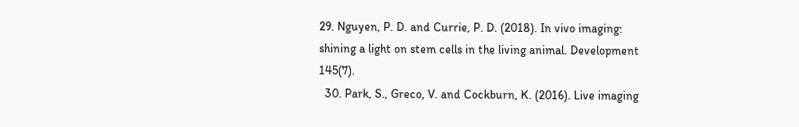29. Nguyen, P. D. and Currie, P. D. (2018). In vivo imaging: shining a light on stem cells in the living animal. Development 145(7).
  30. Park, S., Greco, V. and Cockburn, K. (2016). Live imaging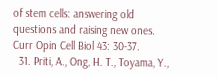of stem cells: answering old questions and raising new ones. Curr Opin Cell Biol 43: 30-37.
  31. Priti, A., Ong, H. T., Toyama, Y.,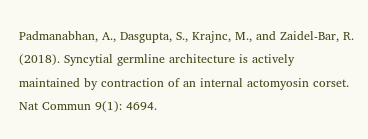Padmanabhan, A., Dasgupta, S., Krajnc, M., and Zaidel-Bar, R. (2018). Syncytial germline architecture is actively maintained by contraction of an internal actomyosin corset. Nat Commun 9(1): 4694.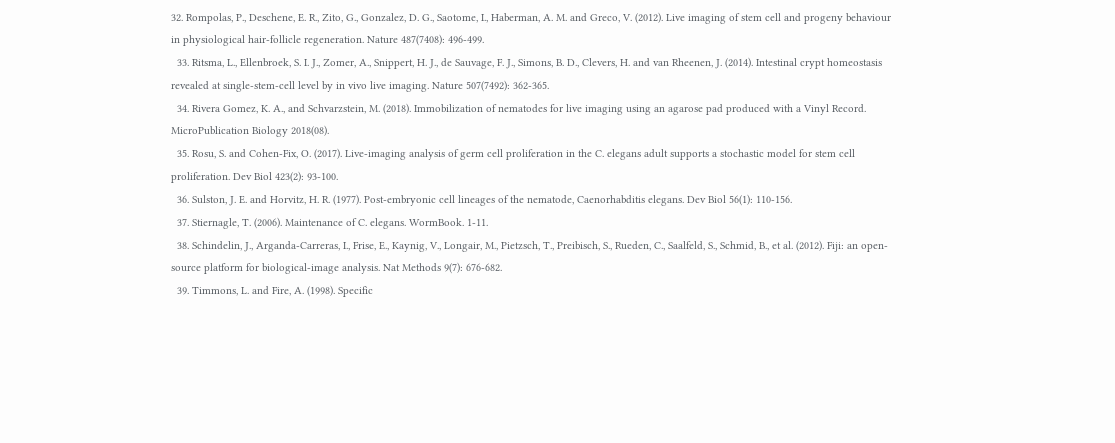32. Rompolas, P., Deschene, E. R., Zito, G., Gonzalez, D. G., Saotome, I., Haberman, A. M. and Greco, V. (2012). Live imaging of stem cell and progeny behaviour in physiological hair-follicle regeneration. Nature 487(7408): 496-499.
  33. Ritsma, L., Ellenbroek, S. I. J., Zomer, A., Snippert, H. J., de Sauvage, F. J., Simons, B. D., Clevers, H. and van Rheenen, J. (2014). Intestinal crypt homeostasis revealed at single-stem-cell level by in vivo live imaging. Nature 507(7492): 362-365.
  34. Rivera Gomez, K. A., and Schvarzstein, M. (2018). Immobilization of nematodes for live imaging using an agarose pad produced with a Vinyl Record. MicroPublication Biology 2018(08).
  35. Rosu, S. and Cohen-Fix, O. (2017). Live-imaging analysis of germ cell proliferation in the C. elegans adult supports a stochastic model for stem cell proliferation. Dev Biol 423(2): 93-100.
  36. Sulston, J. E. and Horvitz, H. R. (1977). Post-embryonic cell lineages of the nematode, Caenorhabditis elegans. Dev Biol 56(1): 110-156.
  37. Stiernagle, T. (2006). Maintenance of C. elegans. WormBook. 1-11.
  38. Schindelin, J., Arganda-Carreras, I., Frise, E., Kaynig, V., Longair, M., Pietzsch, T., Preibisch, S., Rueden, C., Saalfeld, S., Schmid, B., et al. (2012). Fiji: an open-source platform for biological-image analysis. Nat Methods 9(7): 676-682.
  39. Timmons, L. and Fire, A. (1998). Specific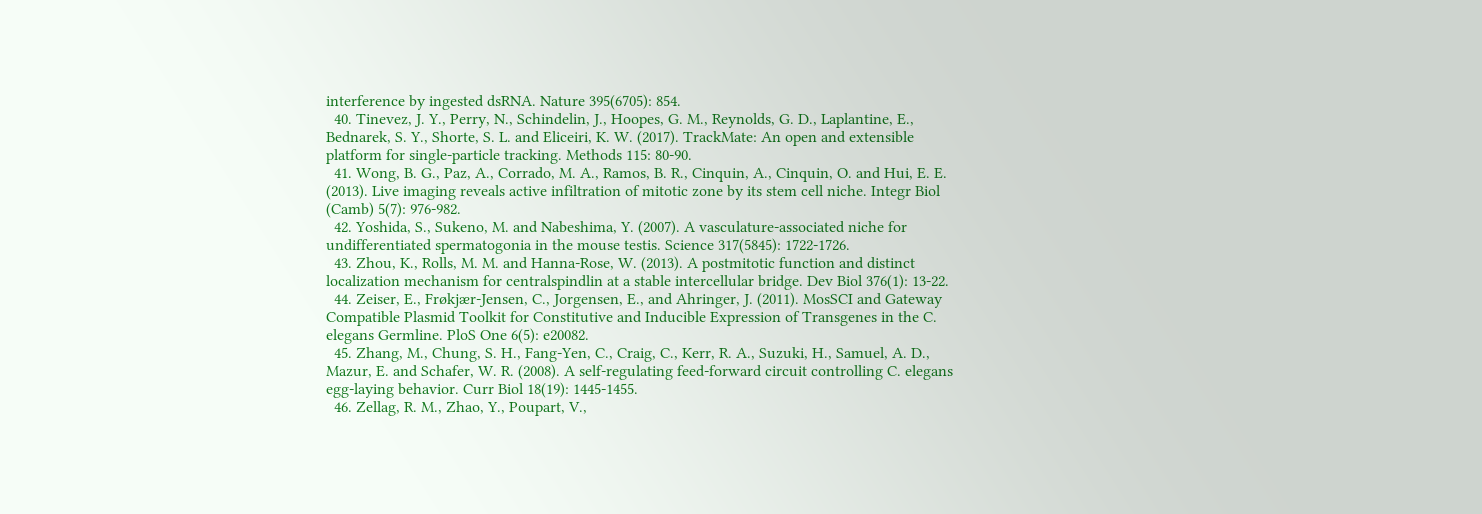interference by ingested dsRNA. Nature 395(6705): 854.
  40. Tinevez, J. Y., Perry, N., Schindelin, J., Hoopes, G. M., Reynolds, G. D., Laplantine, E., Bednarek, S. Y., Shorte, S. L. and Eliceiri, K. W. (2017). TrackMate: An open and extensible platform for single-particle tracking. Methods 115: 80-90.
  41. Wong, B. G., Paz, A., Corrado, M. A., Ramos, B. R., Cinquin, A., Cinquin, O. and Hui, E. E. (2013). Live imaging reveals active infiltration of mitotic zone by its stem cell niche. Integr Biol (Camb) 5(7): 976-982.
  42. Yoshida, S., Sukeno, M. and Nabeshima, Y. (2007). A vasculature-associated niche for undifferentiated spermatogonia in the mouse testis. Science 317(5845): 1722-1726.
  43. Zhou, K., Rolls, M. M. and Hanna-Rose, W. (2013). A postmitotic function and distinct localization mechanism for centralspindlin at a stable intercellular bridge. Dev Biol 376(1): 13-22.
  44. Zeiser, E., Frøkjær-Jensen, C., Jorgensen, E., and Ahringer, J. (2011). MosSCI and Gateway Compatible Plasmid Toolkit for Constitutive and Inducible Expression of Transgenes in the C. elegans Germline. PloS One 6(5): e20082.
  45. Zhang, M., Chung, S. H., Fang-Yen, C., Craig, C., Kerr, R. A., Suzuki, H., Samuel, A. D., Mazur, E. and Schafer, W. R. (2008). A self-regulating feed-forward circuit controlling C. elegans egg-laying behavior. Curr Biol 18(19): 1445-1455.
  46. Zellag, R. M., Zhao, Y., Poupart, V.,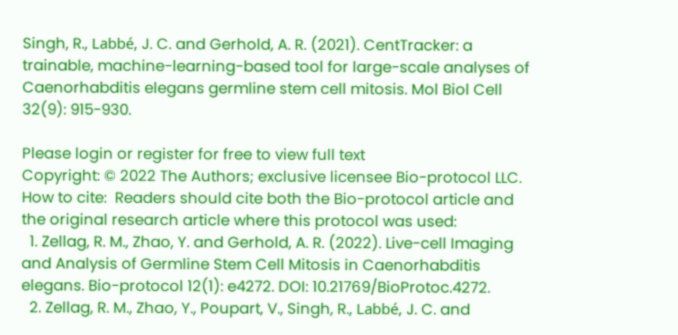Singh, R., Labbé, J. C. and Gerhold, A. R. (2021). CentTracker: a trainable, machine-learning-based tool for large-scale analyses of Caenorhabditis elegans germline stem cell mitosis. Mol Biol Cell 32(9): 915-930.

Please login or register for free to view full text
Copyright: © 2022 The Authors; exclusive licensee Bio-protocol LLC.
How to cite:  Readers should cite both the Bio-protocol article and the original research article where this protocol was used:
  1. Zellag, R. M., Zhao, Y. and Gerhold, A. R. (2022). Live-cell Imaging and Analysis of Germline Stem Cell Mitosis in Caenorhabditis elegans. Bio-protocol 12(1): e4272. DOI: 10.21769/BioProtoc.4272.
  2. Zellag, R. M., Zhao, Y., Poupart, V., Singh, R., Labbé, J. C. and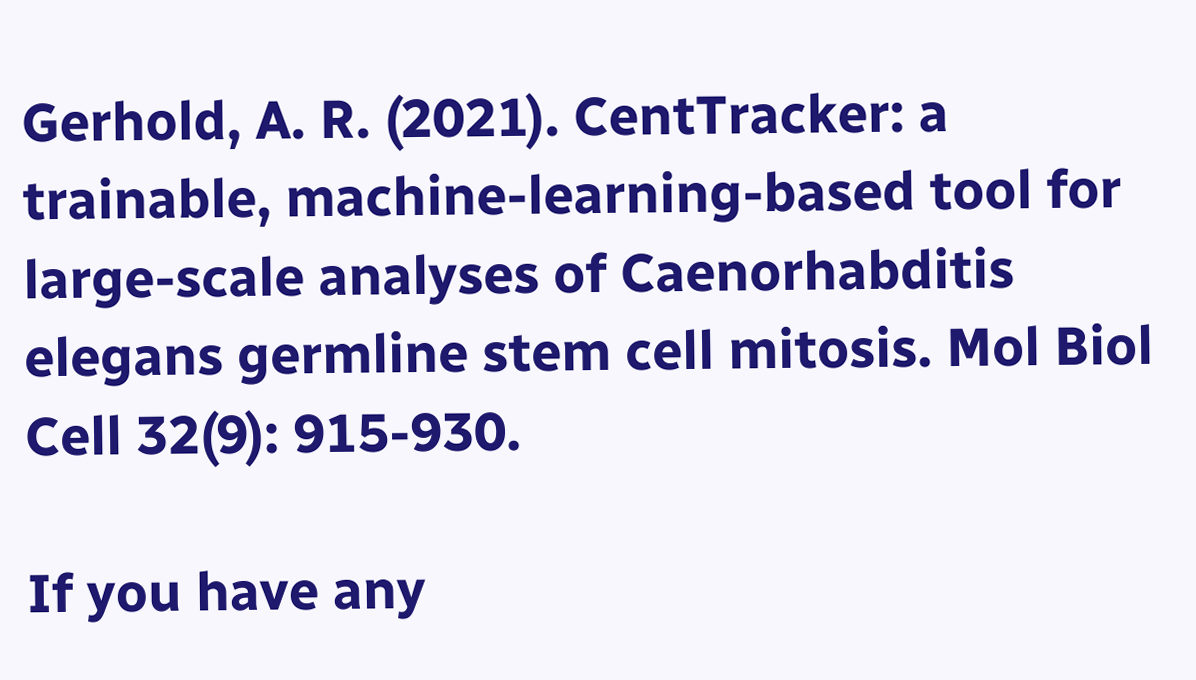Gerhold, A. R. (2021). CentTracker: a trainable, machine-learning-based tool for large-scale analyses of Caenorhabditis elegans germline stem cell mitosis. Mol Biol Cell 32(9): 915-930.

If you have any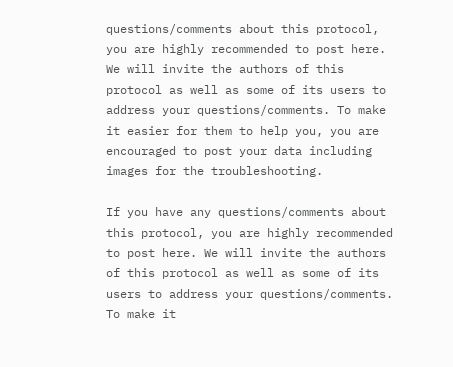questions/comments about this protocol, you are highly recommended to post here. We will invite the authors of this protocol as well as some of its users to address your questions/comments. To make it easier for them to help you, you are encouraged to post your data including images for the troubleshooting.

If you have any questions/comments about this protocol, you are highly recommended to post here. We will invite the authors of this protocol as well as some of its users to address your questions/comments. To make it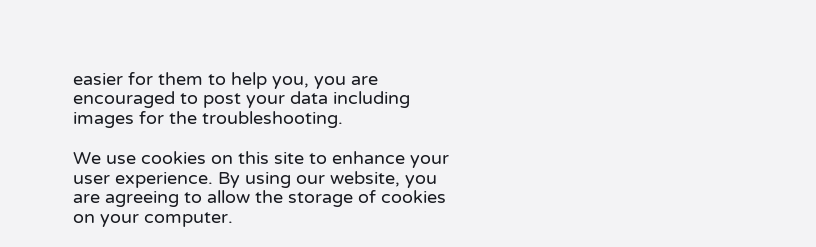easier for them to help you, you are encouraged to post your data including images for the troubleshooting.

We use cookies on this site to enhance your user experience. By using our website, you are agreeing to allow the storage of cookies on your computer.